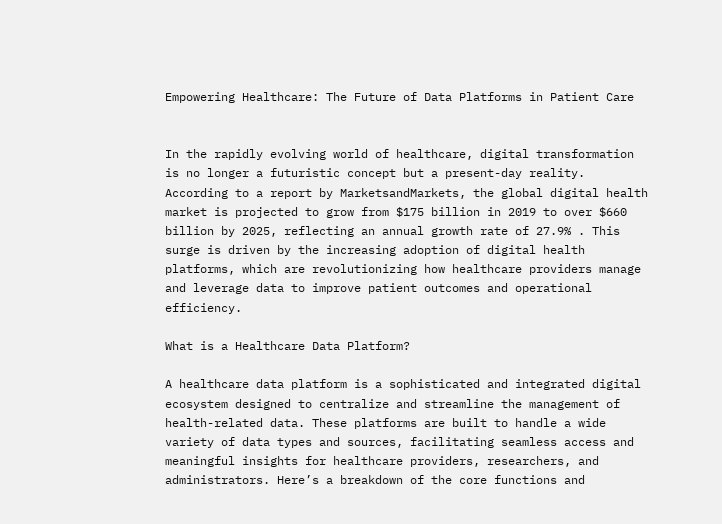Empowering Healthcare: The Future of Data Platforms in Patient Care


In the rapidly evolving world of healthcare, digital transformation is no longer a futuristic concept but a present-day reality. According to a report by MarketsandMarkets, the global digital health market is projected to grow from $175 billion in 2019 to over $660 billion by 2025, reflecting an annual growth rate of 27.9% . This surge is driven by the increasing adoption of digital health platforms, which are revolutionizing how healthcare providers manage and leverage data to improve patient outcomes and operational efficiency.

What is a Healthcare Data Platform?

A healthcare data platform is a sophisticated and integrated digital ecosystem designed to centralize and streamline the management of health-related data. These platforms are built to handle a wide variety of data types and sources, facilitating seamless access and meaningful insights for healthcare providers, researchers, and administrators. Here’s a breakdown of the core functions and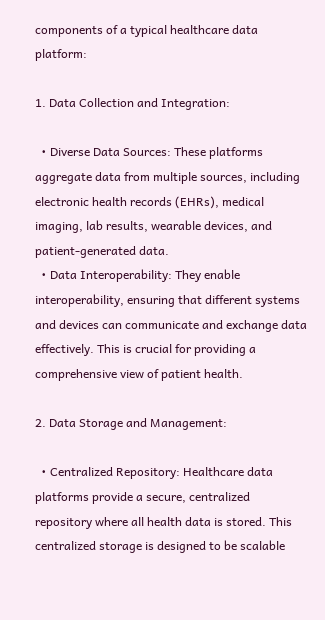components of a typical healthcare data platform:

1. Data Collection and Integration:

  • Diverse Data Sources: These platforms aggregate data from multiple sources, including electronic health records (EHRs), medical imaging, lab results, wearable devices, and patient-generated data.
  • Data Interoperability: They enable interoperability, ensuring that different systems and devices can communicate and exchange data effectively. This is crucial for providing a comprehensive view of patient health.

2. Data Storage and Management:

  • Centralized Repository: Healthcare data platforms provide a secure, centralized repository where all health data is stored. This centralized storage is designed to be scalable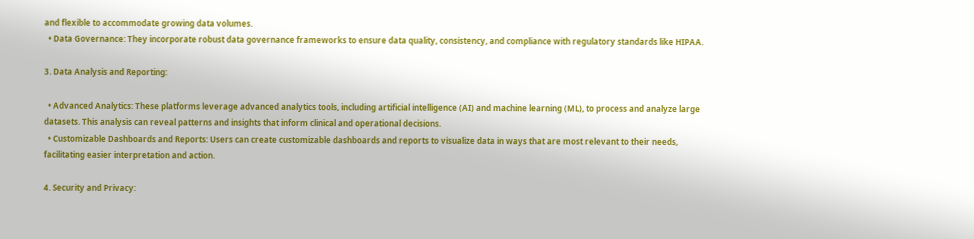and flexible to accommodate growing data volumes.
  • Data Governance: They incorporate robust data governance frameworks to ensure data quality, consistency, and compliance with regulatory standards like HIPAA.

3. Data Analysis and Reporting:

  • Advanced Analytics: These platforms leverage advanced analytics tools, including artificial intelligence (AI) and machine learning (ML), to process and analyze large datasets. This analysis can reveal patterns and insights that inform clinical and operational decisions.
  • Customizable Dashboards and Reports: Users can create customizable dashboards and reports to visualize data in ways that are most relevant to their needs, facilitating easier interpretation and action.

4. Security and Privacy: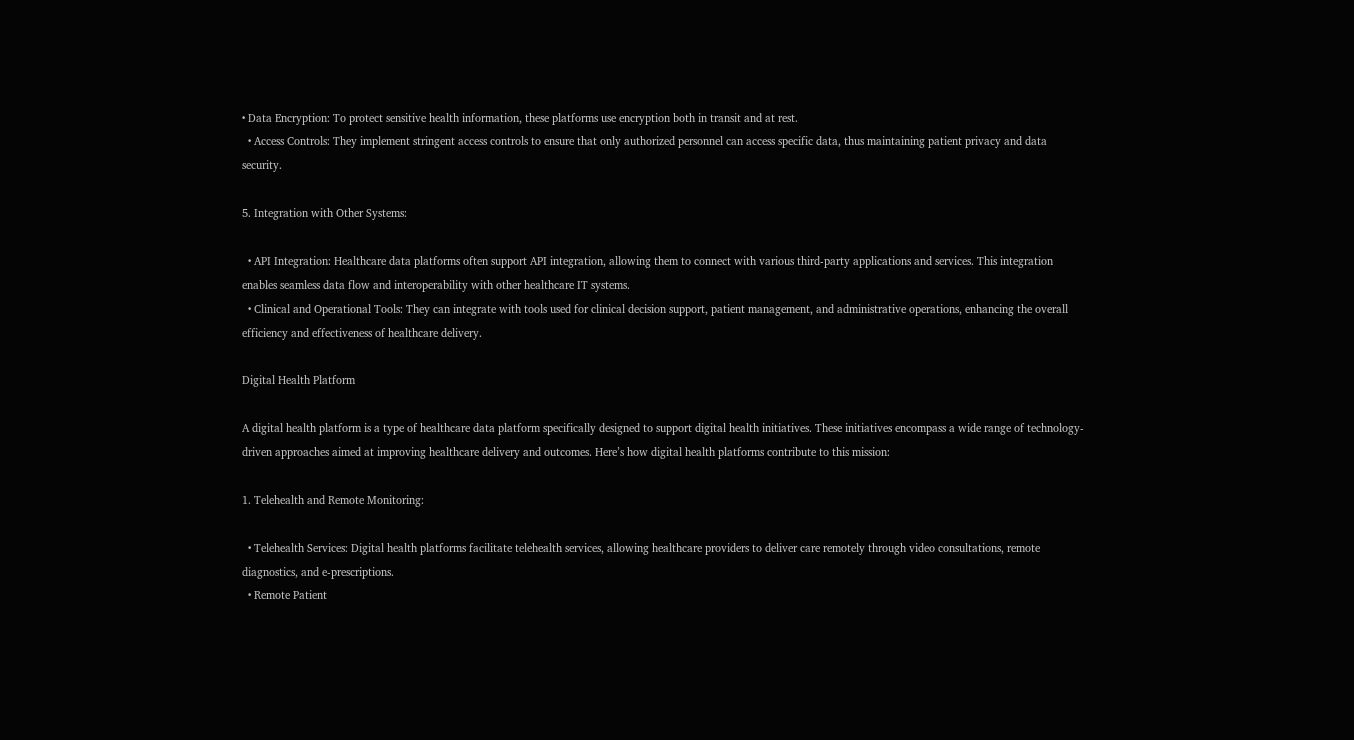• Data Encryption: To protect sensitive health information, these platforms use encryption both in transit and at rest.
  • Access Controls: They implement stringent access controls to ensure that only authorized personnel can access specific data, thus maintaining patient privacy and data security.

5. Integration with Other Systems:

  • API Integration: Healthcare data platforms often support API integration, allowing them to connect with various third-party applications and services. This integration enables seamless data flow and interoperability with other healthcare IT systems.
  • Clinical and Operational Tools: They can integrate with tools used for clinical decision support, patient management, and administrative operations, enhancing the overall efficiency and effectiveness of healthcare delivery.

Digital Health Platform

A digital health platform is a type of healthcare data platform specifically designed to support digital health initiatives. These initiatives encompass a wide range of technology-driven approaches aimed at improving healthcare delivery and outcomes. Here’s how digital health platforms contribute to this mission:

1. Telehealth and Remote Monitoring:

  • Telehealth Services: Digital health platforms facilitate telehealth services, allowing healthcare providers to deliver care remotely through video consultations, remote diagnostics, and e-prescriptions.
  • Remote Patient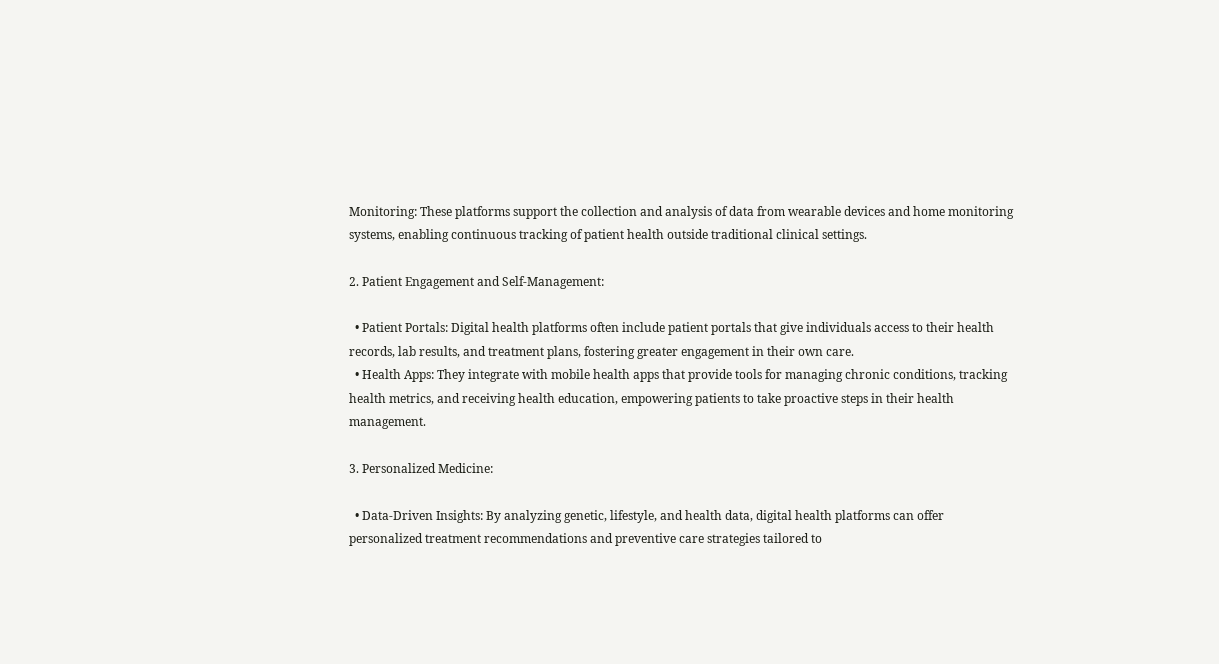Monitoring: These platforms support the collection and analysis of data from wearable devices and home monitoring systems, enabling continuous tracking of patient health outside traditional clinical settings.

2. Patient Engagement and Self-Management:

  • Patient Portals: Digital health platforms often include patient portals that give individuals access to their health records, lab results, and treatment plans, fostering greater engagement in their own care.
  • Health Apps: They integrate with mobile health apps that provide tools for managing chronic conditions, tracking health metrics, and receiving health education, empowering patients to take proactive steps in their health management.

3. Personalized Medicine:

  • Data-Driven Insights: By analyzing genetic, lifestyle, and health data, digital health platforms can offer personalized treatment recommendations and preventive care strategies tailored to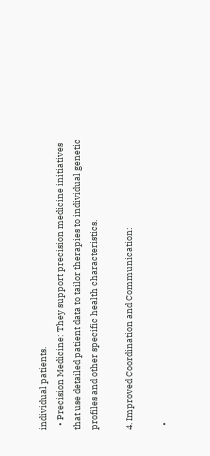individual patients.
  • Precision Medicine: They support precision medicine initiatives that use detailed patient data to tailor therapies to individual genetic profiles and other specific health characteristics.

4. Improved Coordination and Communication:

  •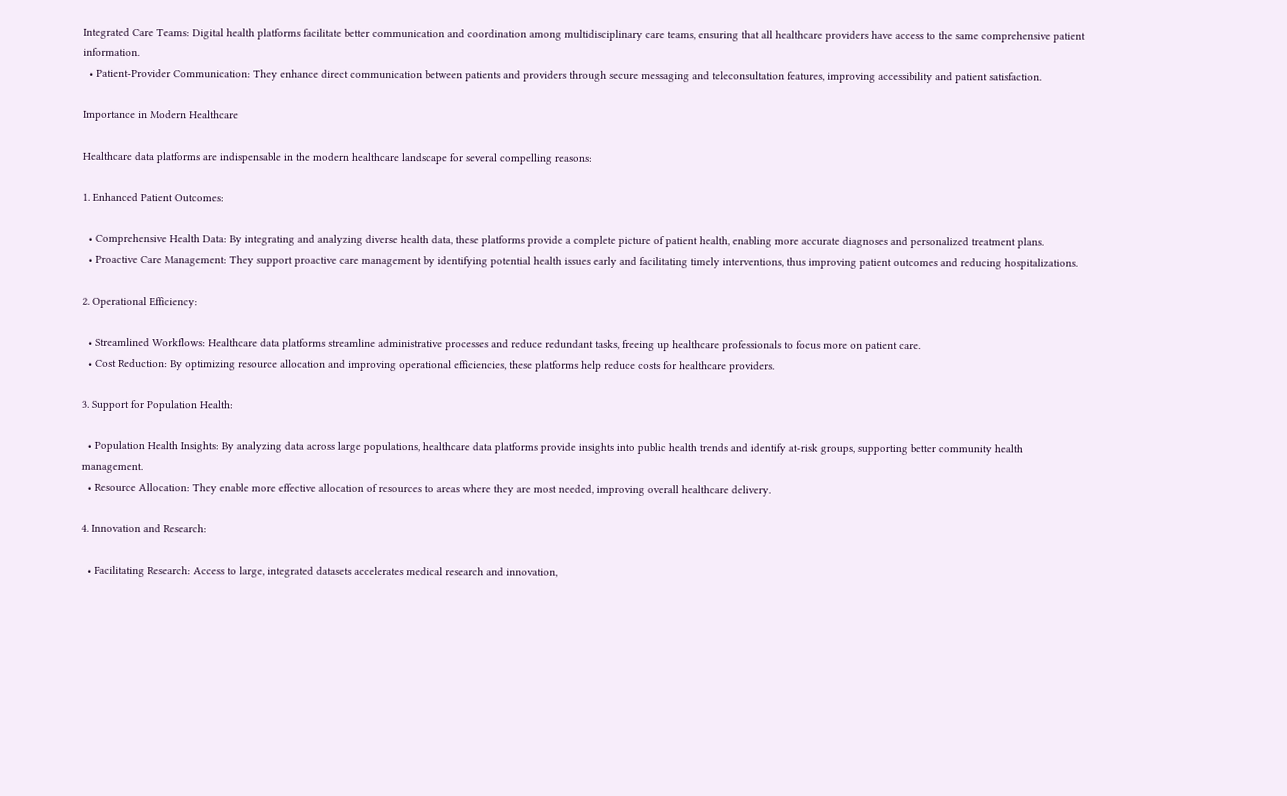Integrated Care Teams: Digital health platforms facilitate better communication and coordination among multidisciplinary care teams, ensuring that all healthcare providers have access to the same comprehensive patient information.
  • Patient-Provider Communication: They enhance direct communication between patients and providers through secure messaging and teleconsultation features, improving accessibility and patient satisfaction.

Importance in Modern Healthcare

Healthcare data platforms are indispensable in the modern healthcare landscape for several compelling reasons:

1. Enhanced Patient Outcomes:

  • Comprehensive Health Data: By integrating and analyzing diverse health data, these platforms provide a complete picture of patient health, enabling more accurate diagnoses and personalized treatment plans.
  • Proactive Care Management: They support proactive care management by identifying potential health issues early and facilitating timely interventions, thus improving patient outcomes and reducing hospitalizations.

2. Operational Efficiency:

  • Streamlined Workflows: Healthcare data platforms streamline administrative processes and reduce redundant tasks, freeing up healthcare professionals to focus more on patient care.
  • Cost Reduction: By optimizing resource allocation and improving operational efficiencies, these platforms help reduce costs for healthcare providers.

3. Support for Population Health:

  • Population Health Insights: By analyzing data across large populations, healthcare data platforms provide insights into public health trends and identify at-risk groups, supporting better community health management.
  • Resource Allocation: They enable more effective allocation of resources to areas where they are most needed, improving overall healthcare delivery.

4. Innovation and Research:

  • Facilitating Research: Access to large, integrated datasets accelerates medical research and innovation,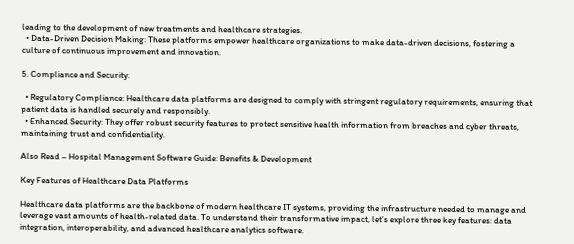leading to the development of new treatments and healthcare strategies.
  • Data-Driven Decision Making: These platforms empower healthcare organizations to make data-driven decisions, fostering a culture of continuous improvement and innovation.

5. Compliance and Security:

  • Regulatory Compliance: Healthcare data platforms are designed to comply with stringent regulatory requirements, ensuring that patient data is handled securely and responsibly.
  • Enhanced Security: They offer robust security features to protect sensitive health information from breaches and cyber threats, maintaining trust and confidentiality.

Also Read – Hospital Management Software Guide: Benefits & Development

Key Features of Healthcare Data Platforms

Healthcare data platforms are the backbone of modern healthcare IT systems, providing the infrastructure needed to manage and leverage vast amounts of health-related data. To understand their transformative impact, let’s explore three key features: data integration, interoperability, and advanced healthcare analytics software.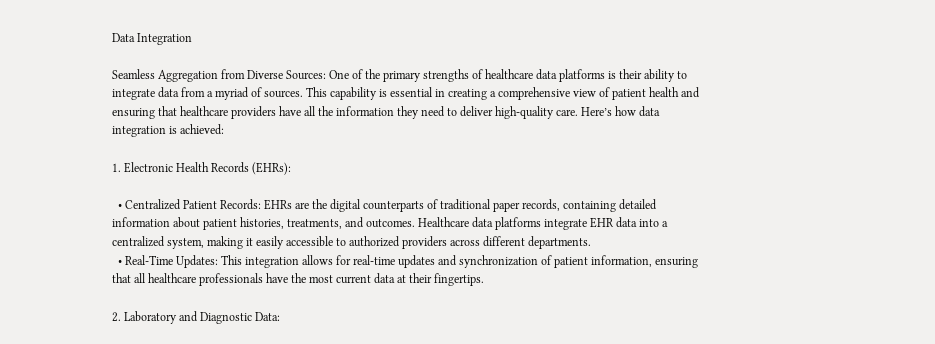Data Integration

Seamless Aggregation from Diverse Sources: One of the primary strengths of healthcare data platforms is their ability to integrate data from a myriad of sources. This capability is essential in creating a comprehensive view of patient health and ensuring that healthcare providers have all the information they need to deliver high-quality care. Here’s how data integration is achieved:

1. Electronic Health Records (EHRs):

  • Centralized Patient Records: EHRs are the digital counterparts of traditional paper records, containing detailed information about patient histories, treatments, and outcomes. Healthcare data platforms integrate EHR data into a centralized system, making it easily accessible to authorized providers across different departments.
  • Real-Time Updates: This integration allows for real-time updates and synchronization of patient information, ensuring that all healthcare professionals have the most current data at their fingertips.

2. Laboratory and Diagnostic Data: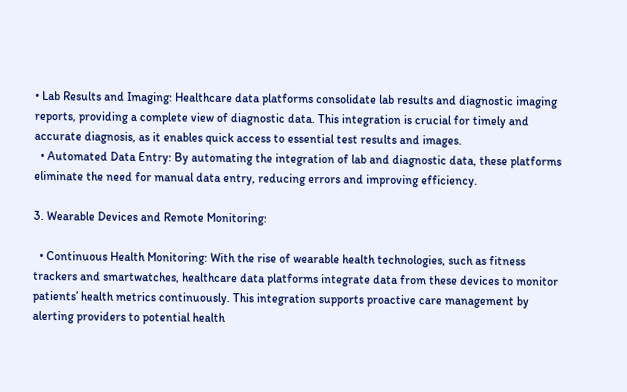• Lab Results and Imaging: Healthcare data platforms consolidate lab results and diagnostic imaging reports, providing a complete view of diagnostic data. This integration is crucial for timely and accurate diagnosis, as it enables quick access to essential test results and images.
  • Automated Data Entry: By automating the integration of lab and diagnostic data, these platforms eliminate the need for manual data entry, reducing errors and improving efficiency.

3. Wearable Devices and Remote Monitoring:

  • Continuous Health Monitoring: With the rise of wearable health technologies, such as fitness trackers and smartwatches, healthcare data platforms integrate data from these devices to monitor patients’ health metrics continuously. This integration supports proactive care management by alerting providers to potential health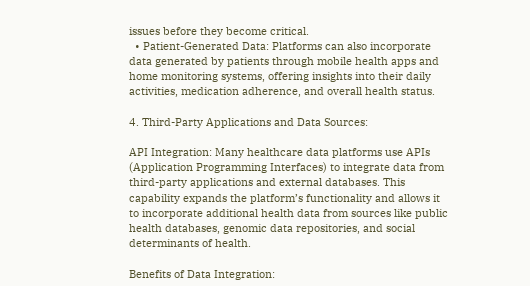issues before they become critical.
  • Patient-Generated Data: Platforms can also incorporate data generated by patients through mobile health apps and home monitoring systems, offering insights into their daily activities, medication adherence, and overall health status.

4. Third-Party Applications and Data Sources:

API Integration: Many healthcare data platforms use APIs (Application Programming Interfaces) to integrate data from third-party applications and external databases. This capability expands the platform’s functionality and allows it to incorporate additional health data from sources like public health databases, genomic data repositories, and social determinants of health.

Benefits of Data Integration: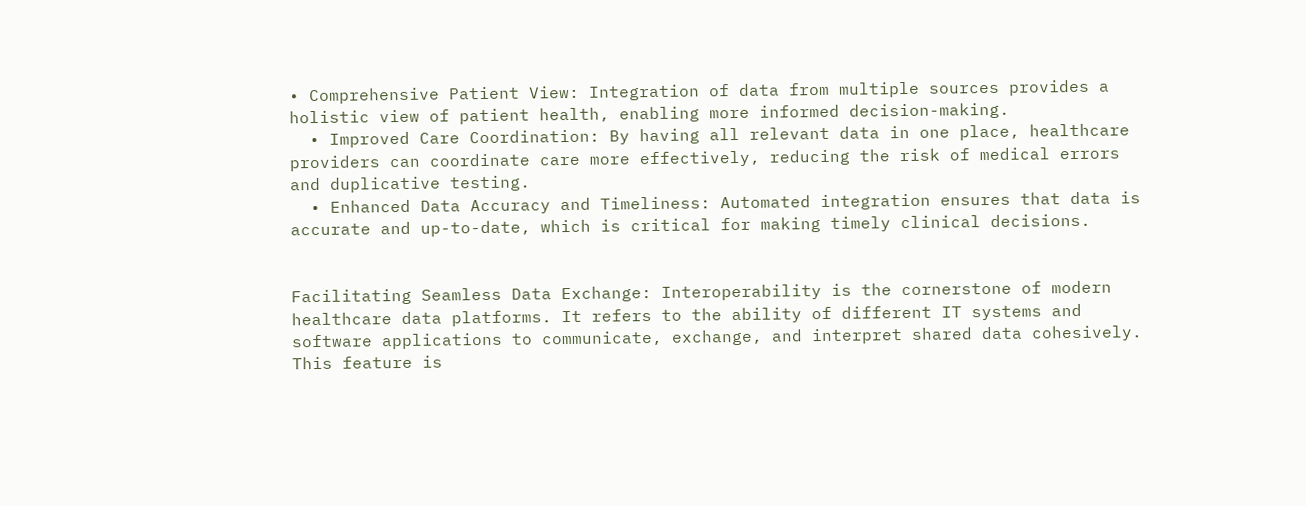• Comprehensive Patient View: Integration of data from multiple sources provides a holistic view of patient health, enabling more informed decision-making.
  • Improved Care Coordination: By having all relevant data in one place, healthcare providers can coordinate care more effectively, reducing the risk of medical errors and duplicative testing.
  • Enhanced Data Accuracy and Timeliness: Automated integration ensures that data is accurate and up-to-date, which is critical for making timely clinical decisions.


Facilitating Seamless Data Exchange: Interoperability is the cornerstone of modern healthcare data platforms. It refers to the ability of different IT systems and software applications to communicate, exchange, and interpret shared data cohesively. This feature is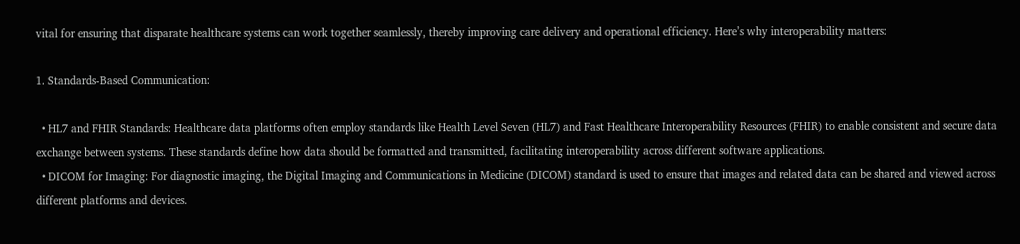vital for ensuring that disparate healthcare systems can work together seamlessly, thereby improving care delivery and operational efficiency. Here’s why interoperability matters:

1. Standards-Based Communication:

  • HL7 and FHIR Standards: Healthcare data platforms often employ standards like Health Level Seven (HL7) and Fast Healthcare Interoperability Resources (FHIR) to enable consistent and secure data exchange between systems. These standards define how data should be formatted and transmitted, facilitating interoperability across different software applications.
  • DICOM for Imaging: For diagnostic imaging, the Digital Imaging and Communications in Medicine (DICOM) standard is used to ensure that images and related data can be shared and viewed across different platforms and devices.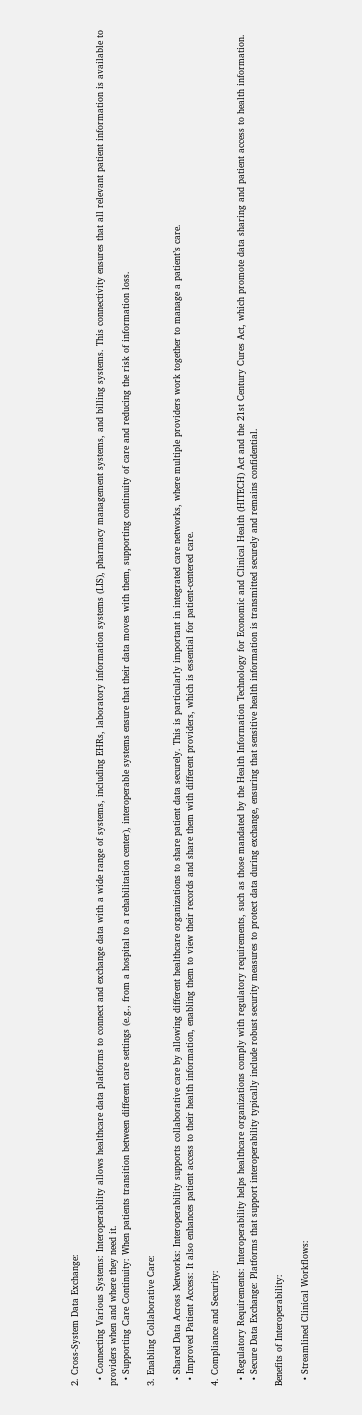2. Cross-System Data Exchange:

  • Connecting Various Systems: Interoperability allows healthcare data platforms to connect and exchange data with a wide range of systems, including EHRs, laboratory information systems (LIS), pharmacy management systems, and billing systems. This connectivity ensures that all relevant patient information is available to providers when and where they need it.
  • Supporting Care Continuity: When patients transition between different care settings (e.g., from a hospital to a rehabilitation center), interoperable systems ensure that their data moves with them, supporting continuity of care and reducing the risk of information loss.

3. Enabling Collaborative Care:

  • Shared Data Across Networks: Interoperability supports collaborative care by allowing different healthcare organizations to share patient data securely. This is particularly important in integrated care networks, where multiple providers work together to manage a patient’s care.
  • Improved Patient Access: It also enhances patient access to their health information, enabling them to view their records and share them with different providers, which is essential for patient-centered care.

4. Compliance and Security:

  • Regulatory Requirements: Interoperability helps healthcare organizations comply with regulatory requirements, such as those mandated by the Health Information Technology for Economic and Clinical Health (HITECH) Act and the 21st Century Cures Act, which promote data sharing and patient access to health information.
  • Secure Data Exchange: Platforms that support interoperability typically include robust security measures to protect data during exchange, ensuring that sensitive health information is transmitted securely and remains confidential.

Benefits of Interoperability:

  • Streamlined Clinical Workflows: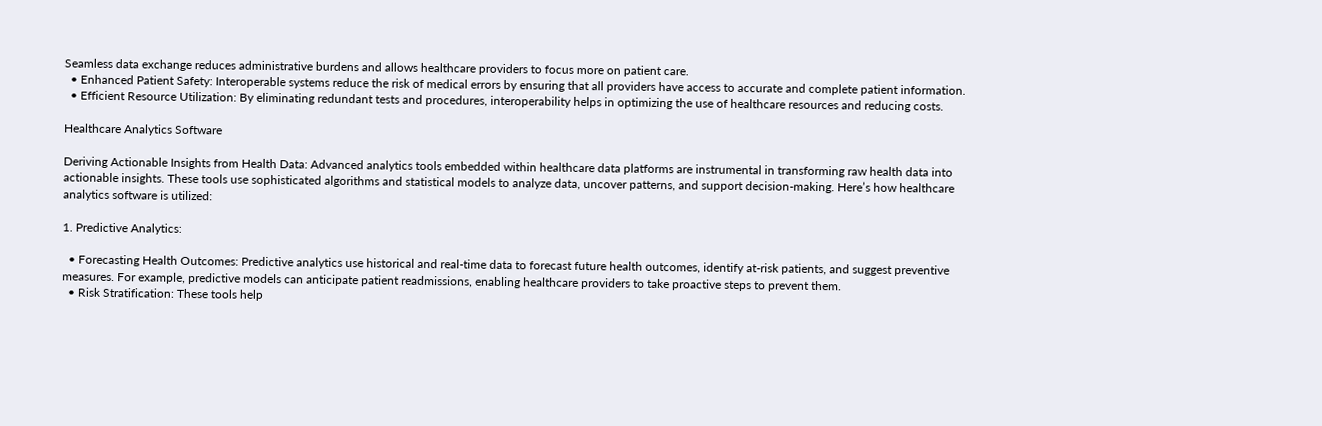Seamless data exchange reduces administrative burdens and allows healthcare providers to focus more on patient care.
  • Enhanced Patient Safety: Interoperable systems reduce the risk of medical errors by ensuring that all providers have access to accurate and complete patient information.
  • Efficient Resource Utilization: By eliminating redundant tests and procedures, interoperability helps in optimizing the use of healthcare resources and reducing costs.

Healthcare Analytics Software

Deriving Actionable Insights from Health Data: Advanced analytics tools embedded within healthcare data platforms are instrumental in transforming raw health data into actionable insights. These tools use sophisticated algorithms and statistical models to analyze data, uncover patterns, and support decision-making. Here’s how healthcare analytics software is utilized:

1. Predictive Analytics:

  • Forecasting Health Outcomes: Predictive analytics use historical and real-time data to forecast future health outcomes, identify at-risk patients, and suggest preventive measures. For example, predictive models can anticipate patient readmissions, enabling healthcare providers to take proactive steps to prevent them.
  • Risk Stratification: These tools help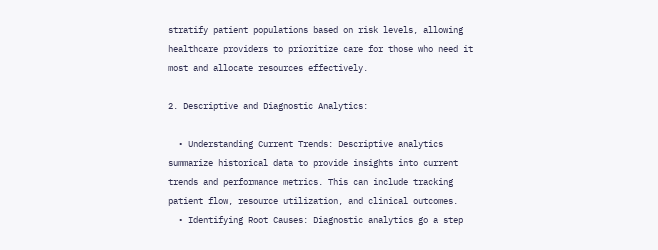stratify patient populations based on risk levels, allowing healthcare providers to prioritize care for those who need it most and allocate resources effectively.

2. Descriptive and Diagnostic Analytics:

  • Understanding Current Trends: Descriptive analytics summarize historical data to provide insights into current trends and performance metrics. This can include tracking patient flow, resource utilization, and clinical outcomes.
  • Identifying Root Causes: Diagnostic analytics go a step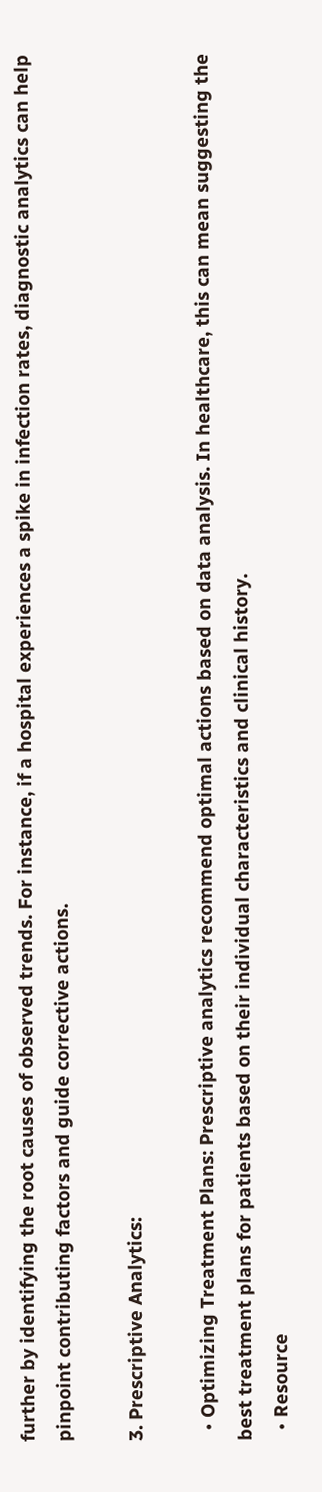further by identifying the root causes of observed trends. For instance, if a hospital experiences a spike in infection rates, diagnostic analytics can help pinpoint contributing factors and guide corrective actions.

3. Prescriptive Analytics:

  • Optimizing Treatment Plans: Prescriptive analytics recommend optimal actions based on data analysis. In healthcare, this can mean suggesting the best treatment plans for patients based on their individual characteristics and clinical history.
  • Resource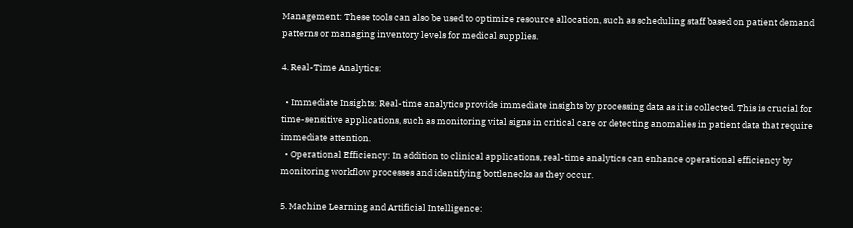Management: These tools can also be used to optimize resource allocation, such as scheduling staff based on patient demand patterns or managing inventory levels for medical supplies.

4. Real-Time Analytics:

  • Immediate Insights: Real-time analytics provide immediate insights by processing data as it is collected. This is crucial for time-sensitive applications, such as monitoring vital signs in critical care or detecting anomalies in patient data that require immediate attention.
  • Operational Efficiency: In addition to clinical applications, real-time analytics can enhance operational efficiency by monitoring workflow processes and identifying bottlenecks as they occur.

5. Machine Learning and Artificial Intelligence: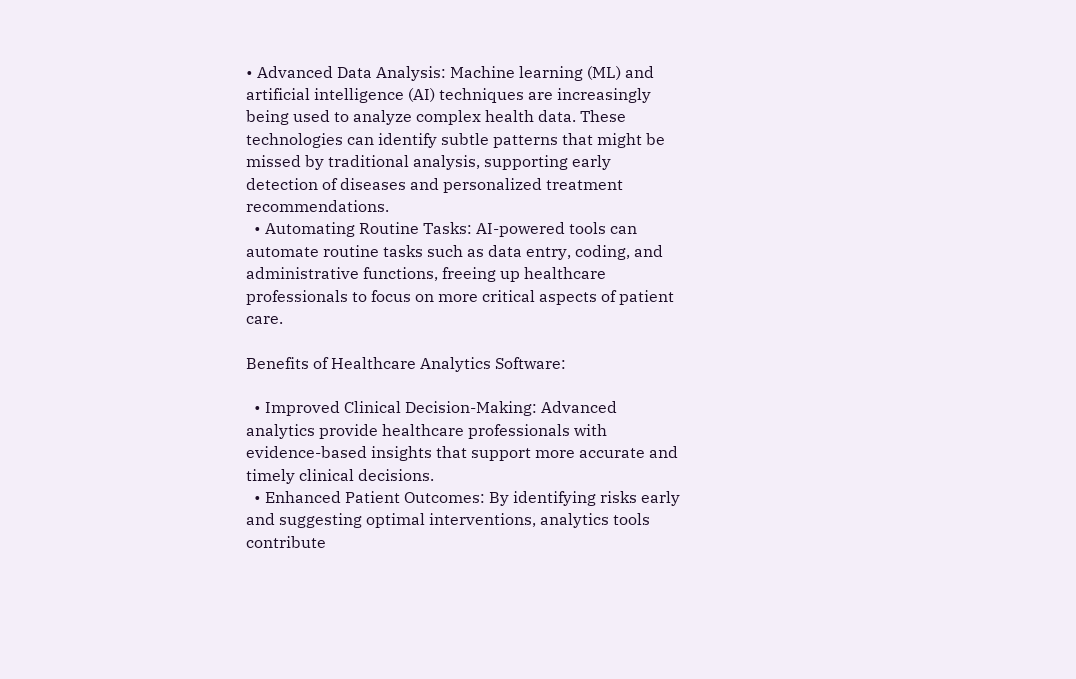• Advanced Data Analysis: Machine learning (ML) and artificial intelligence (AI) techniques are increasingly being used to analyze complex health data. These technologies can identify subtle patterns that might be missed by traditional analysis, supporting early detection of diseases and personalized treatment recommendations.
  • Automating Routine Tasks: AI-powered tools can automate routine tasks such as data entry, coding, and administrative functions, freeing up healthcare professionals to focus on more critical aspects of patient care.

Benefits of Healthcare Analytics Software:

  • Improved Clinical Decision-Making: Advanced analytics provide healthcare professionals with evidence-based insights that support more accurate and timely clinical decisions.
  • Enhanced Patient Outcomes: By identifying risks early and suggesting optimal interventions, analytics tools contribute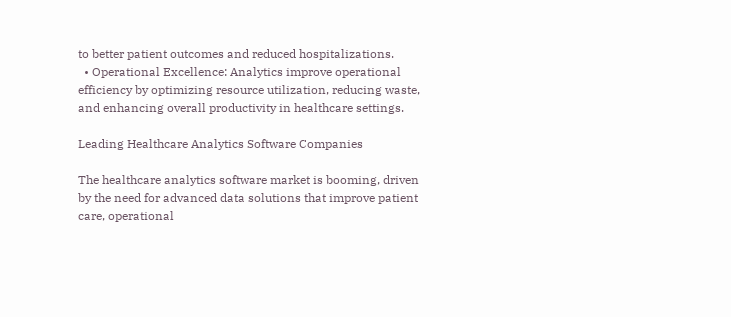to better patient outcomes and reduced hospitalizations.
  • Operational Excellence: Analytics improve operational efficiency by optimizing resource utilization, reducing waste, and enhancing overall productivity in healthcare settings.

Leading Healthcare Analytics Software Companies

The healthcare analytics software market is booming, driven by the need for advanced data solutions that improve patient care, operational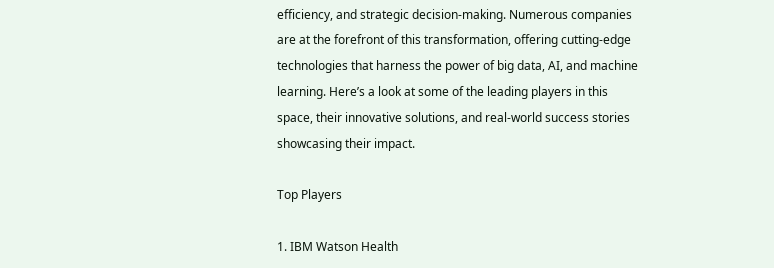efficiency, and strategic decision-making. Numerous companies are at the forefront of this transformation, offering cutting-edge technologies that harness the power of big data, AI, and machine learning. Here’s a look at some of the leading players in this space, their innovative solutions, and real-world success stories showcasing their impact.

Top Players

1. IBM Watson Health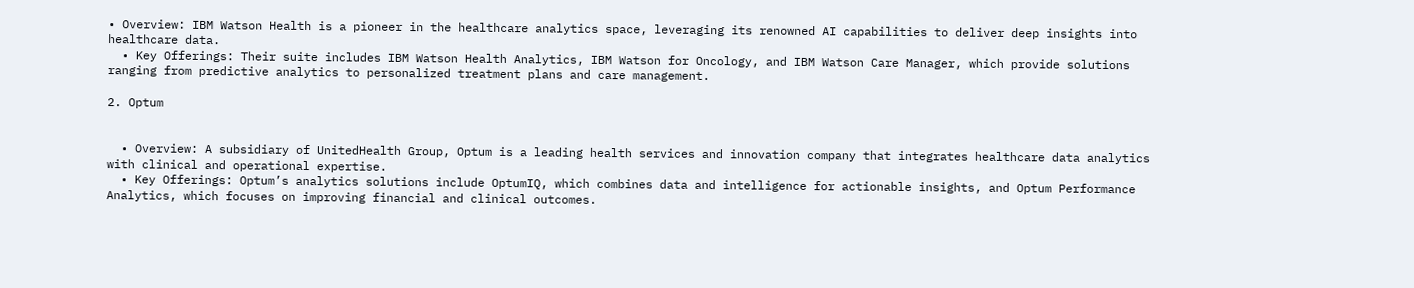• Overview: IBM Watson Health is a pioneer in the healthcare analytics space, leveraging its renowned AI capabilities to deliver deep insights into healthcare data.
  • Key Offerings: Their suite includes IBM Watson Health Analytics, IBM Watson for Oncology, and IBM Watson Care Manager, which provide solutions ranging from predictive analytics to personalized treatment plans and care management.

2. Optum


  • Overview: A subsidiary of UnitedHealth Group, Optum is a leading health services and innovation company that integrates healthcare data analytics with clinical and operational expertise.
  • Key Offerings: Optum’s analytics solutions include OptumIQ, which combines data and intelligence for actionable insights, and Optum Performance Analytics, which focuses on improving financial and clinical outcomes.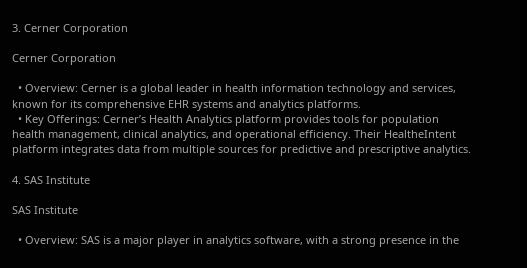3. Cerner Corporation

Cerner Corporation

  • Overview: Cerner is a global leader in health information technology and services, known for its comprehensive EHR systems and analytics platforms.
  • Key Offerings: Cerner’s Health Analytics platform provides tools for population health management, clinical analytics, and operational efficiency. Their HealtheIntent platform integrates data from multiple sources for predictive and prescriptive analytics.

4. SAS Institute

SAS Institute

  • Overview: SAS is a major player in analytics software, with a strong presence in the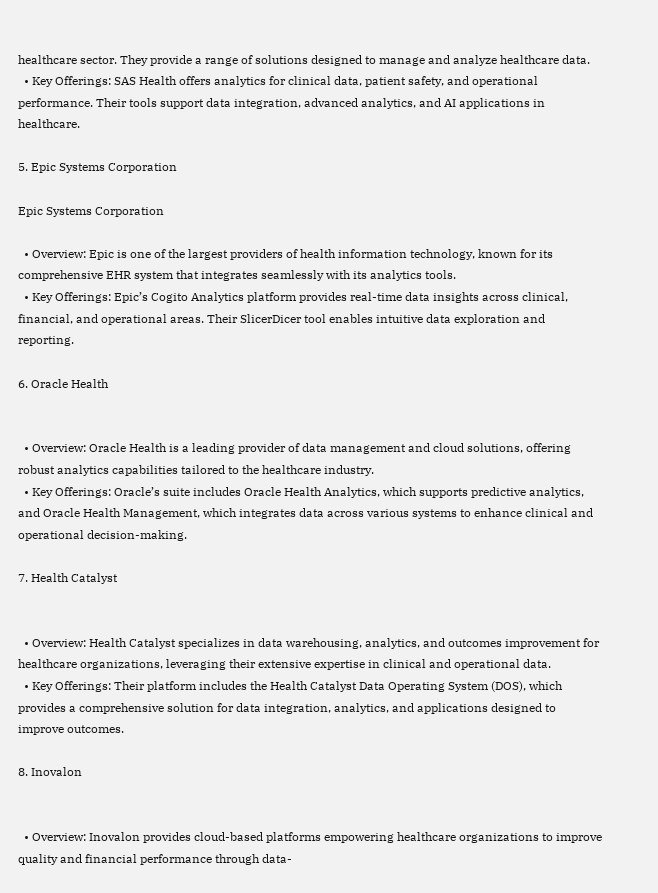healthcare sector. They provide a range of solutions designed to manage and analyze healthcare data.
  • Key Offerings: SAS Health offers analytics for clinical data, patient safety, and operational performance. Their tools support data integration, advanced analytics, and AI applications in healthcare.

5. Epic Systems Corporation

Epic Systems Corporation

  • Overview: Epic is one of the largest providers of health information technology, known for its comprehensive EHR system that integrates seamlessly with its analytics tools.
  • Key Offerings: Epic’s Cogito Analytics platform provides real-time data insights across clinical, financial, and operational areas. Their SlicerDicer tool enables intuitive data exploration and reporting.

6. Oracle Health


  • Overview: Oracle Health is a leading provider of data management and cloud solutions, offering robust analytics capabilities tailored to the healthcare industry.
  • Key Offerings: Oracle’s suite includes Oracle Health Analytics, which supports predictive analytics, and Oracle Health Management, which integrates data across various systems to enhance clinical and operational decision-making.

7. Health Catalyst


  • Overview: Health Catalyst specializes in data warehousing, analytics, and outcomes improvement for healthcare organizations, leveraging their extensive expertise in clinical and operational data.
  • Key Offerings: Their platform includes the Health Catalyst Data Operating System (DOS), which provides a comprehensive solution for data integration, analytics, and applications designed to improve outcomes.

8. Inovalon


  • Overview: Inovalon provides cloud-based platforms empowering healthcare organizations to improve quality and financial performance through data-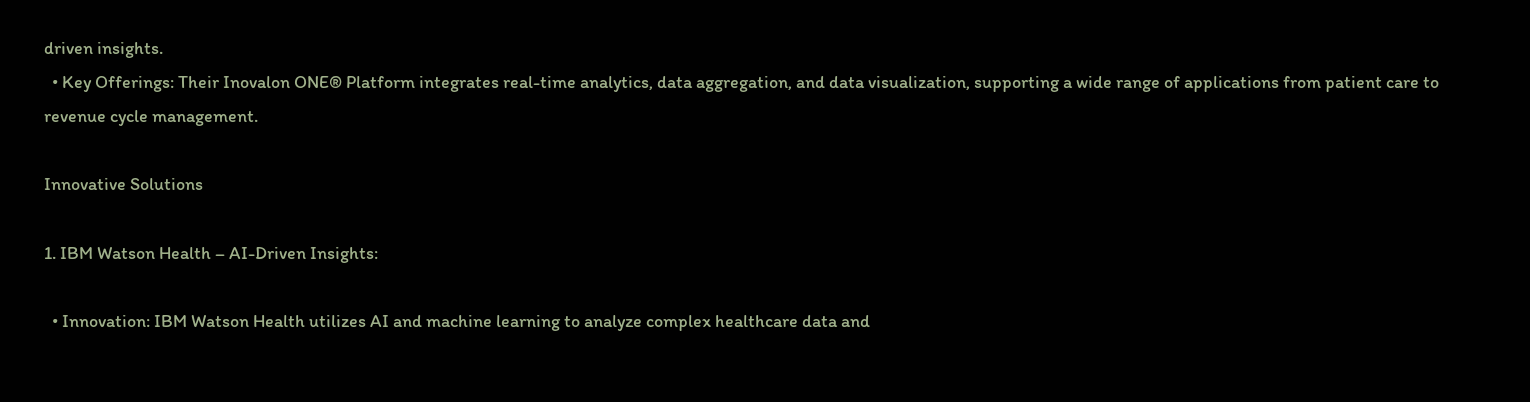driven insights.
  • Key Offerings: Their Inovalon ONE® Platform integrates real-time analytics, data aggregation, and data visualization, supporting a wide range of applications from patient care to revenue cycle management.

Innovative Solutions

1. IBM Watson Health – AI-Driven Insights:

  • Innovation: IBM Watson Health utilizes AI and machine learning to analyze complex healthcare data and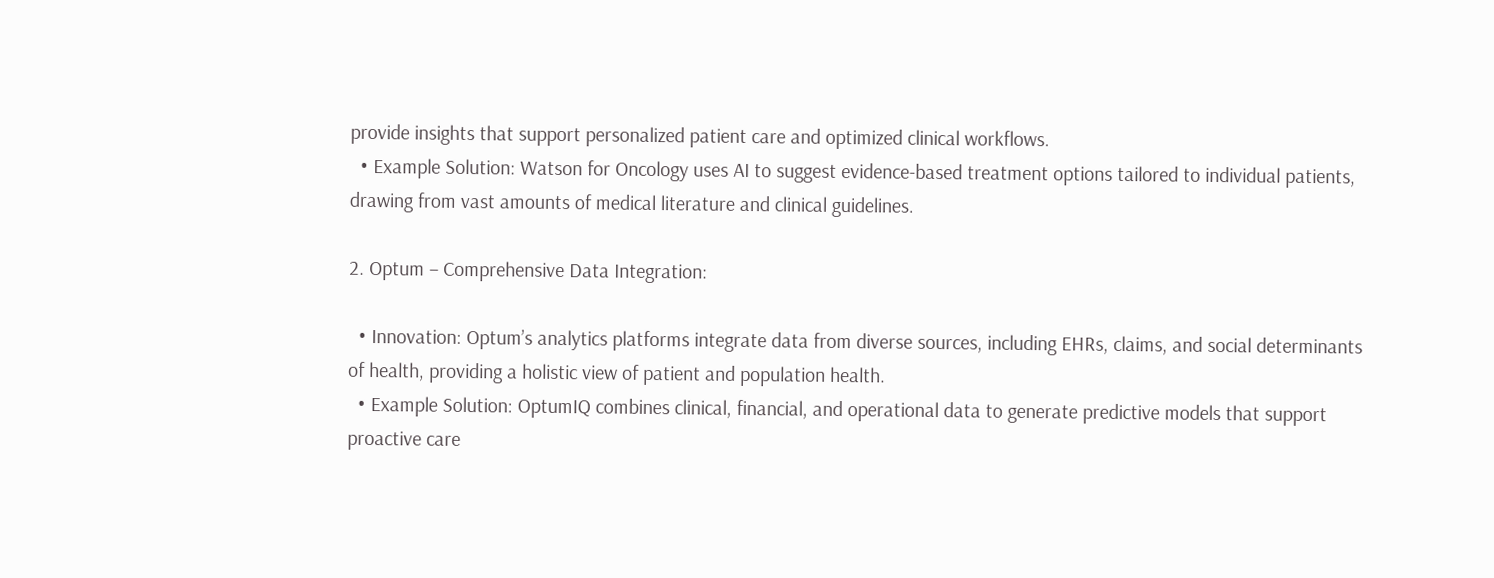provide insights that support personalized patient care and optimized clinical workflows.
  • Example Solution: Watson for Oncology uses AI to suggest evidence-based treatment options tailored to individual patients, drawing from vast amounts of medical literature and clinical guidelines.

2. Optum – Comprehensive Data Integration:

  • Innovation: Optum’s analytics platforms integrate data from diverse sources, including EHRs, claims, and social determinants of health, providing a holistic view of patient and population health.
  • Example Solution: OptumIQ combines clinical, financial, and operational data to generate predictive models that support proactive care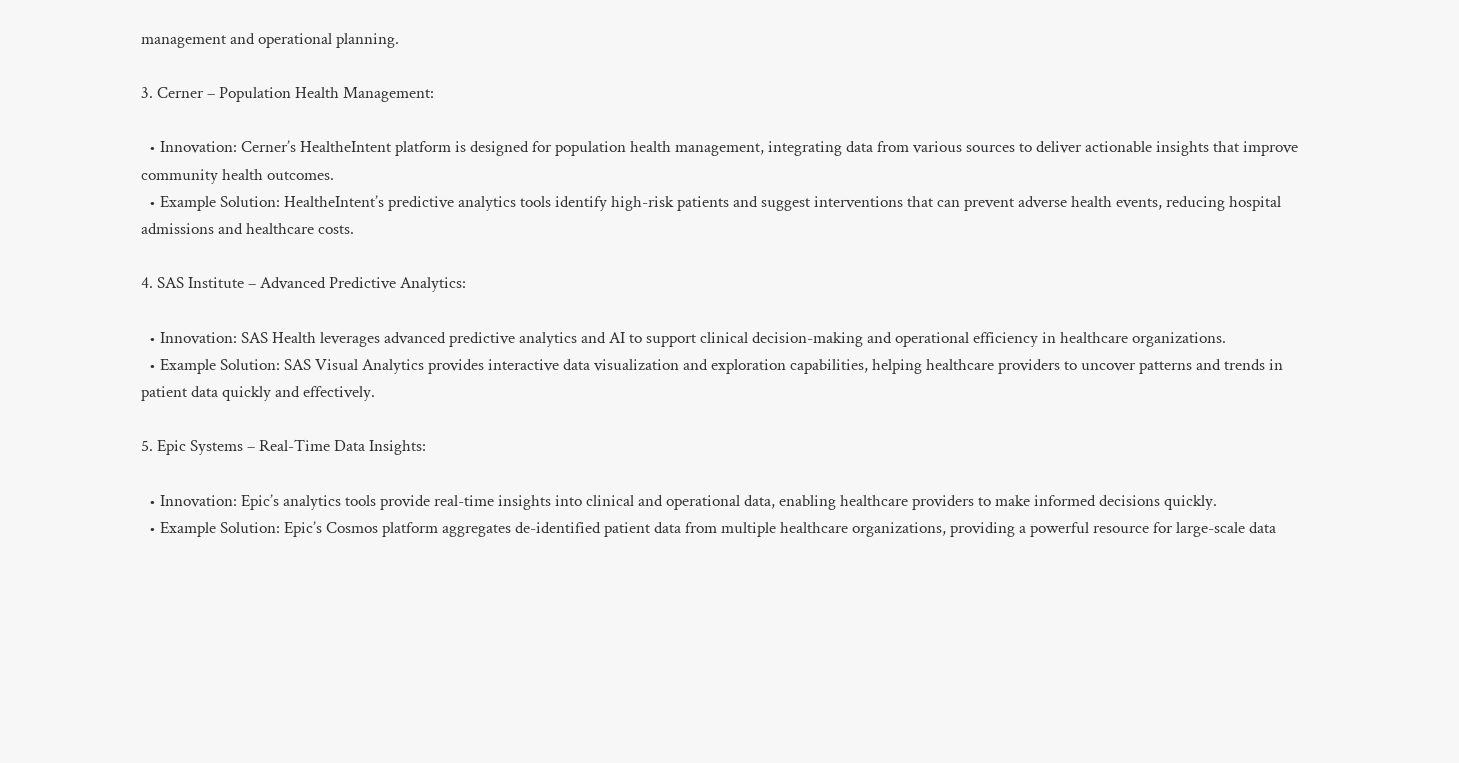management and operational planning.

3. Cerner – Population Health Management:

  • Innovation: Cerner’s HealtheIntent platform is designed for population health management, integrating data from various sources to deliver actionable insights that improve community health outcomes.
  • Example Solution: HealtheIntent’s predictive analytics tools identify high-risk patients and suggest interventions that can prevent adverse health events, reducing hospital admissions and healthcare costs.

4. SAS Institute – Advanced Predictive Analytics:

  • Innovation: SAS Health leverages advanced predictive analytics and AI to support clinical decision-making and operational efficiency in healthcare organizations.
  • Example Solution: SAS Visual Analytics provides interactive data visualization and exploration capabilities, helping healthcare providers to uncover patterns and trends in patient data quickly and effectively.

5. Epic Systems – Real-Time Data Insights:

  • Innovation: Epic’s analytics tools provide real-time insights into clinical and operational data, enabling healthcare providers to make informed decisions quickly.
  • Example Solution: Epic’s Cosmos platform aggregates de-identified patient data from multiple healthcare organizations, providing a powerful resource for large-scale data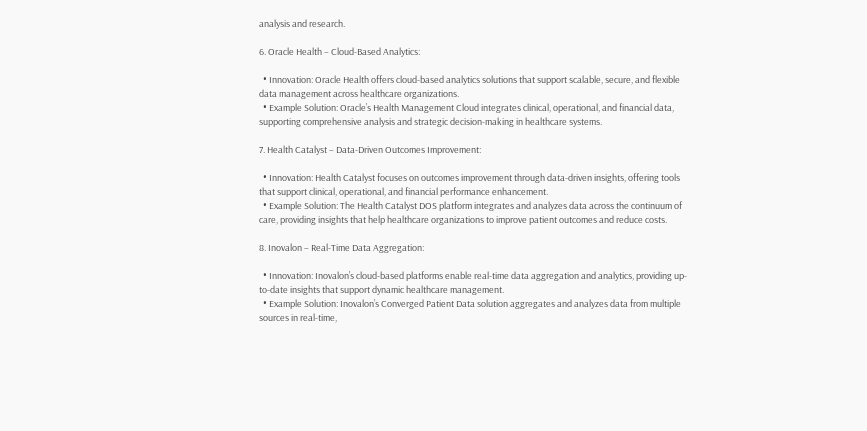analysis and research.

6. Oracle Health – Cloud-Based Analytics:

  • Innovation: Oracle Health offers cloud-based analytics solutions that support scalable, secure, and flexible data management across healthcare organizations.
  • Example Solution: Oracle’s Health Management Cloud integrates clinical, operational, and financial data, supporting comprehensive analysis and strategic decision-making in healthcare systems.

7. Health Catalyst – Data-Driven Outcomes Improvement:

  • Innovation: Health Catalyst focuses on outcomes improvement through data-driven insights, offering tools that support clinical, operational, and financial performance enhancement.
  • Example Solution: The Health Catalyst DOS platform integrates and analyzes data across the continuum of care, providing insights that help healthcare organizations to improve patient outcomes and reduce costs.

8. Inovalon – Real-Time Data Aggregation:

  • Innovation: Inovalon’s cloud-based platforms enable real-time data aggregation and analytics, providing up-to-date insights that support dynamic healthcare management.
  • Example Solution: Inovalon’s Converged Patient Data solution aggregates and analyzes data from multiple sources in real-time,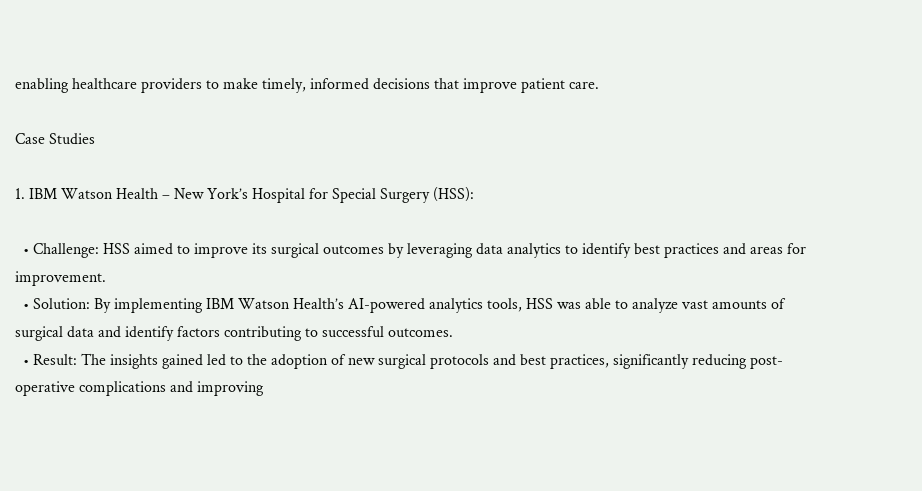enabling healthcare providers to make timely, informed decisions that improve patient care.

Case Studies

1. IBM Watson Health – New York’s Hospital for Special Surgery (HSS):

  • Challenge: HSS aimed to improve its surgical outcomes by leveraging data analytics to identify best practices and areas for improvement.
  • Solution: By implementing IBM Watson Health’s AI-powered analytics tools, HSS was able to analyze vast amounts of surgical data and identify factors contributing to successful outcomes.
  • Result: The insights gained led to the adoption of new surgical protocols and best practices, significantly reducing post-operative complications and improving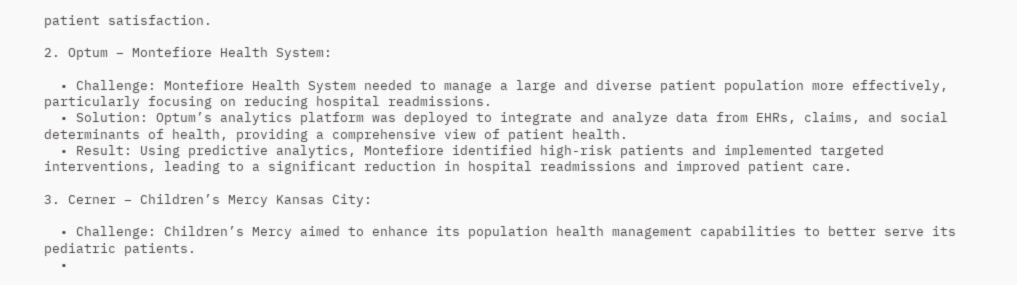patient satisfaction.

2. Optum – Montefiore Health System:

  • Challenge: Montefiore Health System needed to manage a large and diverse patient population more effectively, particularly focusing on reducing hospital readmissions.
  • Solution: Optum’s analytics platform was deployed to integrate and analyze data from EHRs, claims, and social determinants of health, providing a comprehensive view of patient health.
  • Result: Using predictive analytics, Montefiore identified high-risk patients and implemented targeted interventions, leading to a significant reduction in hospital readmissions and improved patient care.

3. Cerner – Children’s Mercy Kansas City:

  • Challenge: Children’s Mercy aimed to enhance its population health management capabilities to better serve its pediatric patients.
  •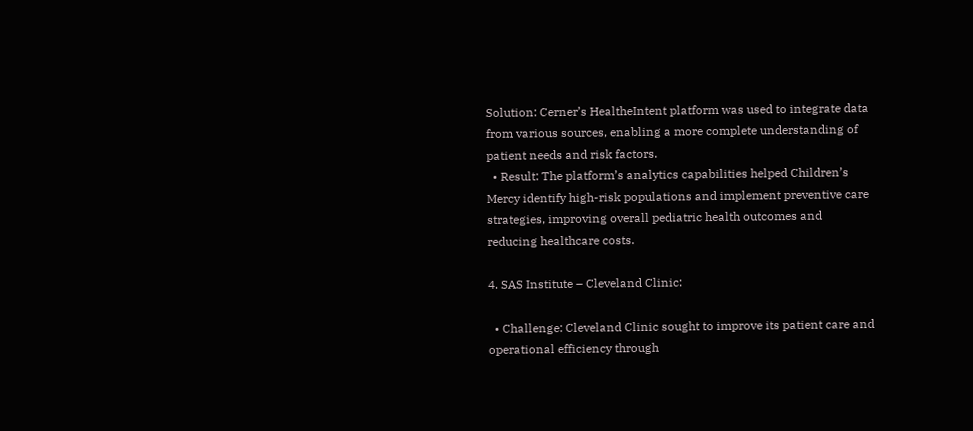Solution: Cerner’s HealtheIntent platform was used to integrate data from various sources, enabling a more complete understanding of patient needs and risk factors.
  • Result: The platform’s analytics capabilities helped Children’s Mercy identify high-risk populations and implement preventive care strategies, improving overall pediatric health outcomes and reducing healthcare costs.

4. SAS Institute – Cleveland Clinic:

  • Challenge: Cleveland Clinic sought to improve its patient care and operational efficiency through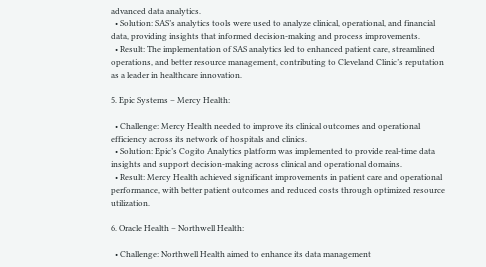advanced data analytics.
  • Solution: SAS’s analytics tools were used to analyze clinical, operational, and financial data, providing insights that informed decision-making and process improvements.
  • Result: The implementation of SAS analytics led to enhanced patient care, streamlined operations, and better resource management, contributing to Cleveland Clinic’s reputation as a leader in healthcare innovation.

5. Epic Systems – Mercy Health:

  • Challenge: Mercy Health needed to improve its clinical outcomes and operational efficiency across its network of hospitals and clinics.
  • Solution: Epic’s Cogito Analytics platform was implemented to provide real-time data insights and support decision-making across clinical and operational domains.
  • Result: Mercy Health achieved significant improvements in patient care and operational performance, with better patient outcomes and reduced costs through optimized resource utilization.

6. Oracle Health – Northwell Health:

  • Challenge: Northwell Health aimed to enhance its data management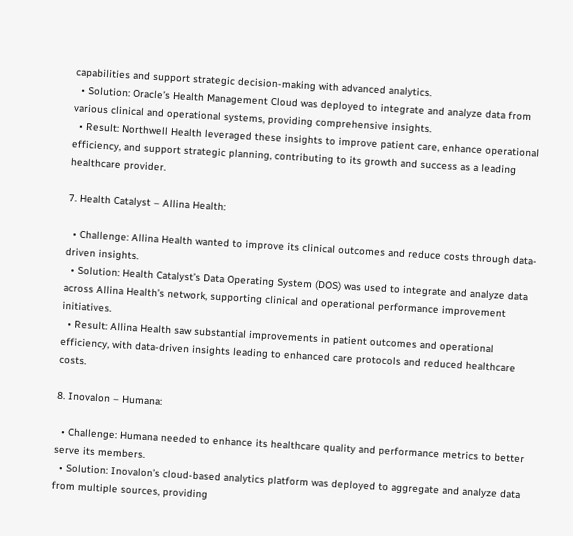capabilities and support strategic decision-making with advanced analytics.
  • Solution: Oracle’s Health Management Cloud was deployed to integrate and analyze data from various clinical and operational systems, providing comprehensive insights.
  • Result: Northwell Health leveraged these insights to improve patient care, enhance operational efficiency, and support strategic planning, contributing to its growth and success as a leading healthcare provider.

7. Health Catalyst – Allina Health:

  • Challenge: Allina Health wanted to improve its clinical outcomes and reduce costs through data-driven insights.
  • Solution: Health Catalyst’s Data Operating System (DOS) was used to integrate and analyze data across Allina Health’s network, supporting clinical and operational performance improvement initiatives.
  • Result: Allina Health saw substantial improvements in patient outcomes and operational efficiency, with data-driven insights leading to enhanced care protocols and reduced healthcare costs.

8. Inovalon – Humana:

  • Challenge: Humana needed to enhance its healthcare quality and performance metrics to better serve its members.
  • Solution: Inovalon’s cloud-based analytics platform was deployed to aggregate and analyze data from multiple sources, providing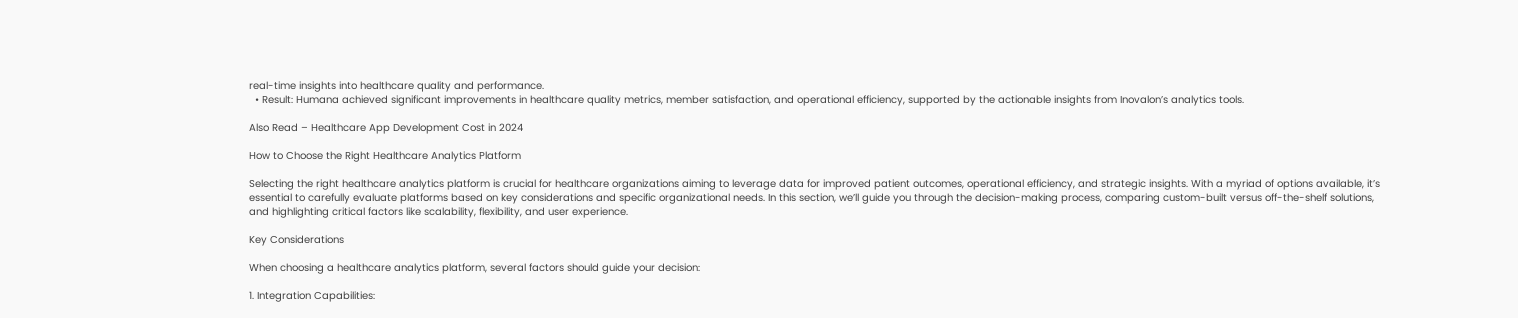real-time insights into healthcare quality and performance.
  • Result: Humana achieved significant improvements in healthcare quality metrics, member satisfaction, and operational efficiency, supported by the actionable insights from Inovalon’s analytics tools.

Also Read – Healthcare App Development Cost in 2024

How to Choose the Right Healthcare Analytics Platform

Selecting the right healthcare analytics platform is crucial for healthcare organizations aiming to leverage data for improved patient outcomes, operational efficiency, and strategic insights. With a myriad of options available, it’s essential to carefully evaluate platforms based on key considerations and specific organizational needs. In this section, we’ll guide you through the decision-making process, comparing custom-built versus off-the-shelf solutions, and highlighting critical factors like scalability, flexibility, and user experience.

Key Considerations

When choosing a healthcare analytics platform, several factors should guide your decision:

1. Integration Capabilities: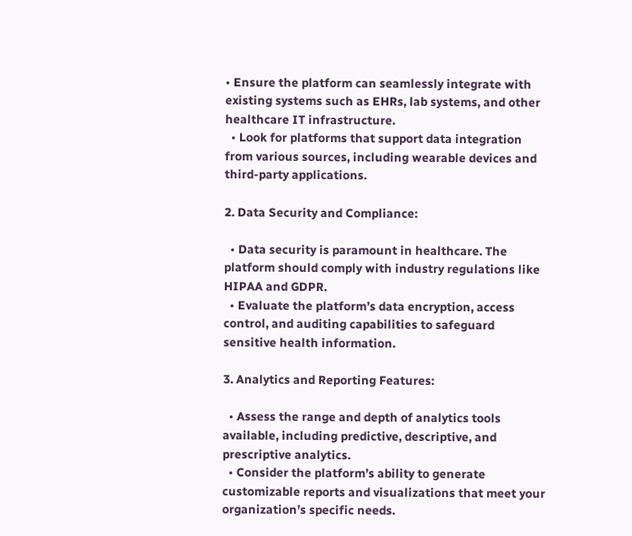• Ensure the platform can seamlessly integrate with existing systems such as EHRs, lab systems, and other healthcare IT infrastructure.
  • Look for platforms that support data integration from various sources, including wearable devices and third-party applications.

2. Data Security and Compliance:

  • Data security is paramount in healthcare. The platform should comply with industry regulations like HIPAA and GDPR.
  • Evaluate the platform’s data encryption, access control, and auditing capabilities to safeguard sensitive health information.

3. Analytics and Reporting Features:

  • Assess the range and depth of analytics tools available, including predictive, descriptive, and prescriptive analytics.
  • Consider the platform’s ability to generate customizable reports and visualizations that meet your organization’s specific needs.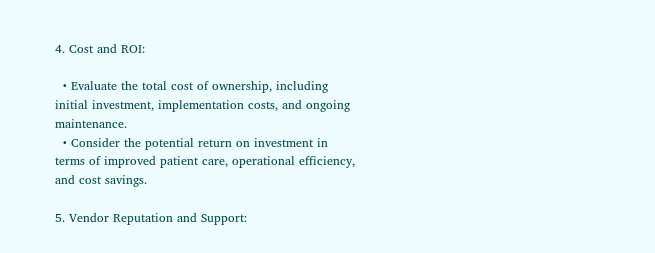4. Cost and ROI:

  • Evaluate the total cost of ownership, including initial investment, implementation costs, and ongoing maintenance.
  • Consider the potential return on investment in terms of improved patient care, operational efficiency, and cost savings.

5. Vendor Reputation and Support: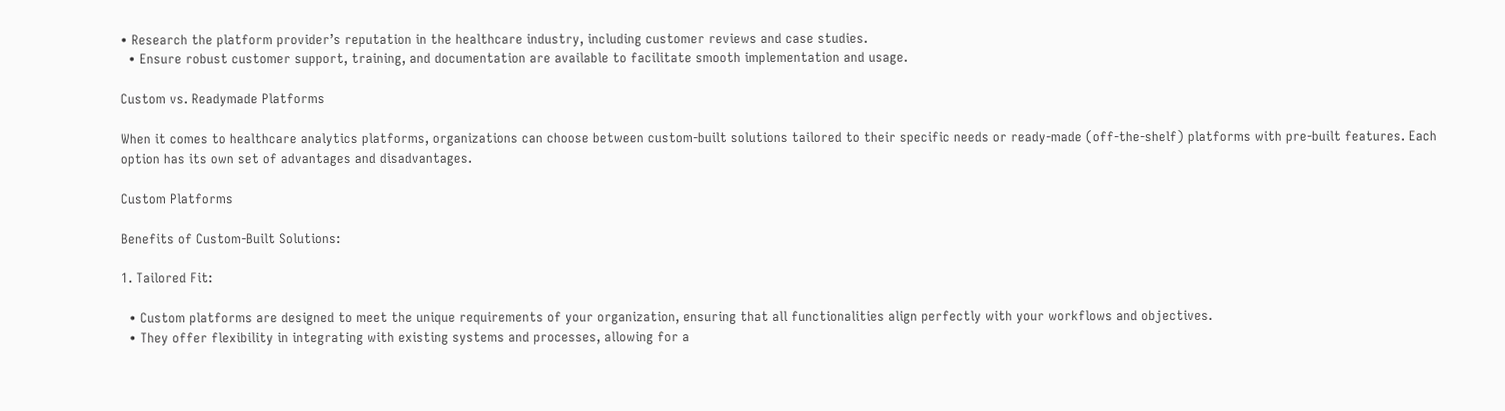• Research the platform provider’s reputation in the healthcare industry, including customer reviews and case studies.
  • Ensure robust customer support, training, and documentation are available to facilitate smooth implementation and usage.

Custom vs. Readymade Platforms

When it comes to healthcare analytics platforms, organizations can choose between custom-built solutions tailored to their specific needs or ready-made (off-the-shelf) platforms with pre-built features. Each option has its own set of advantages and disadvantages.

Custom Platforms

Benefits of Custom-Built Solutions:

1. Tailored Fit:

  • Custom platforms are designed to meet the unique requirements of your organization, ensuring that all functionalities align perfectly with your workflows and objectives.
  • They offer flexibility in integrating with existing systems and processes, allowing for a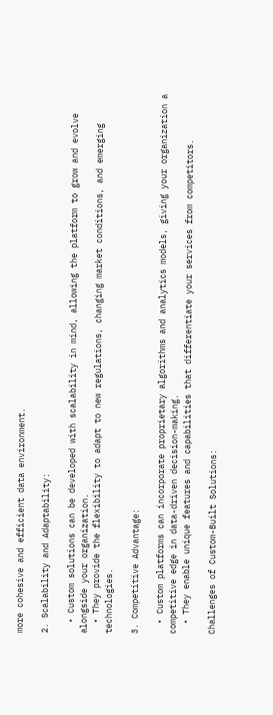more cohesive and efficient data environment.

2. Scalability and Adaptability:

  • Custom solutions can be developed with scalability in mind, allowing the platform to grow and evolve alongside your organization.
  • They provide the flexibility to adapt to new regulations, changing market conditions, and emerging technologies.

3. Competitive Advantage:

  • Custom platforms can incorporate proprietary algorithms and analytics models, giving your organization a competitive edge in data-driven decision-making.
  • They enable unique features and capabilities that differentiate your services from competitors.

Challenges of Custom-Built Solutions: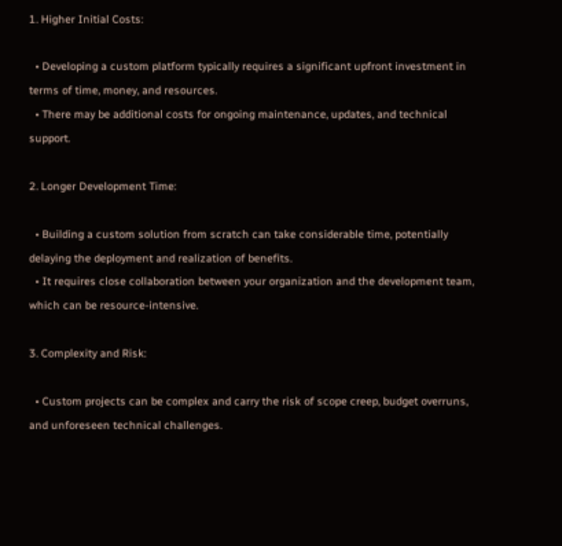1. Higher Initial Costs:

  • Developing a custom platform typically requires a significant upfront investment in terms of time, money, and resources.
  • There may be additional costs for ongoing maintenance, updates, and technical support.

2. Longer Development Time:

  • Building a custom solution from scratch can take considerable time, potentially delaying the deployment and realization of benefits.
  • It requires close collaboration between your organization and the development team, which can be resource-intensive.

3. Complexity and Risk:

  • Custom projects can be complex and carry the risk of scope creep, budget overruns, and unforeseen technical challenges.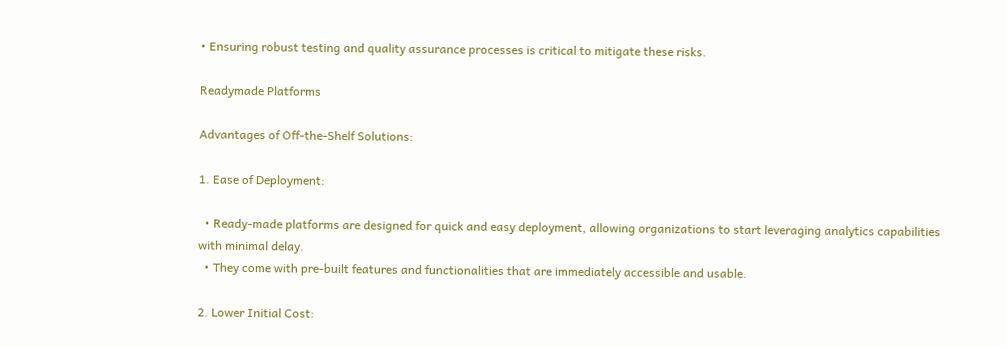• Ensuring robust testing and quality assurance processes is critical to mitigate these risks.

Readymade Platforms

Advantages of Off-the-Shelf Solutions:

1. Ease of Deployment:

  • Ready-made platforms are designed for quick and easy deployment, allowing organizations to start leveraging analytics capabilities with minimal delay.
  • They come with pre-built features and functionalities that are immediately accessible and usable.

2. Lower Initial Cost: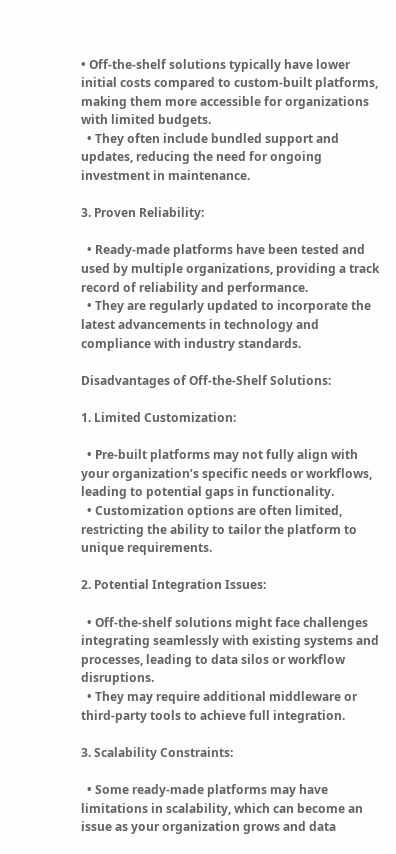• Off-the-shelf solutions typically have lower initial costs compared to custom-built platforms, making them more accessible for organizations with limited budgets.
  • They often include bundled support and updates, reducing the need for ongoing investment in maintenance.

3. Proven Reliability:

  • Ready-made platforms have been tested and used by multiple organizations, providing a track record of reliability and performance.
  • They are regularly updated to incorporate the latest advancements in technology and compliance with industry standards.

Disadvantages of Off-the-Shelf Solutions:

1. Limited Customization:

  • Pre-built platforms may not fully align with your organization’s specific needs or workflows, leading to potential gaps in functionality.
  • Customization options are often limited, restricting the ability to tailor the platform to unique requirements.

2. Potential Integration Issues:

  • Off-the-shelf solutions might face challenges integrating seamlessly with existing systems and processes, leading to data silos or workflow disruptions.
  • They may require additional middleware or third-party tools to achieve full integration.

3. Scalability Constraints:

  • Some ready-made platforms may have limitations in scalability, which can become an issue as your organization grows and data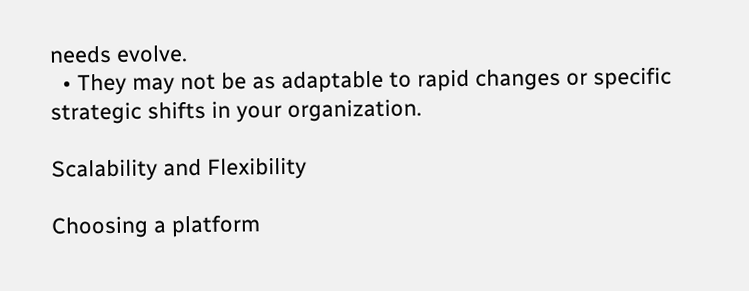needs evolve.
  • They may not be as adaptable to rapid changes or specific strategic shifts in your organization.

Scalability and Flexibility

Choosing a platform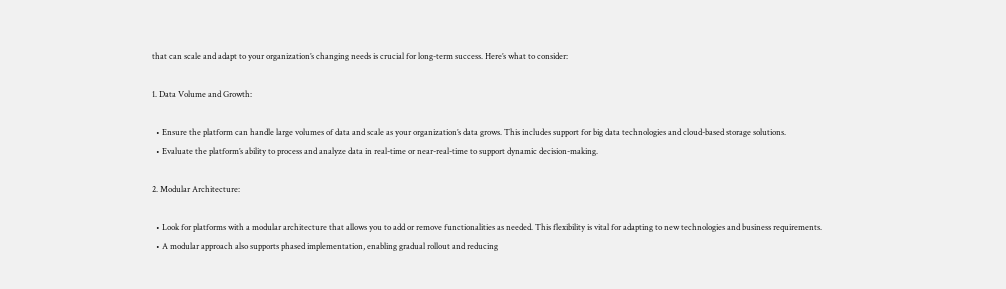that can scale and adapt to your organization’s changing needs is crucial for long-term success. Here’s what to consider:

1. Data Volume and Growth:

  • Ensure the platform can handle large volumes of data and scale as your organization’s data grows. This includes support for big data technologies and cloud-based storage solutions.
  • Evaluate the platform’s ability to process and analyze data in real-time or near-real-time to support dynamic decision-making.

2. Modular Architecture:

  • Look for platforms with a modular architecture that allows you to add or remove functionalities as needed. This flexibility is vital for adapting to new technologies and business requirements.
  • A modular approach also supports phased implementation, enabling gradual rollout and reducing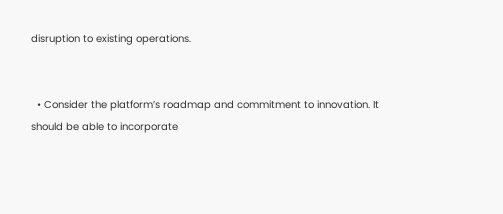disruption to existing operations.


  • Consider the platform’s roadmap and commitment to innovation. It should be able to incorporate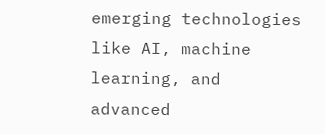emerging technologies like AI, machine learning, and advanced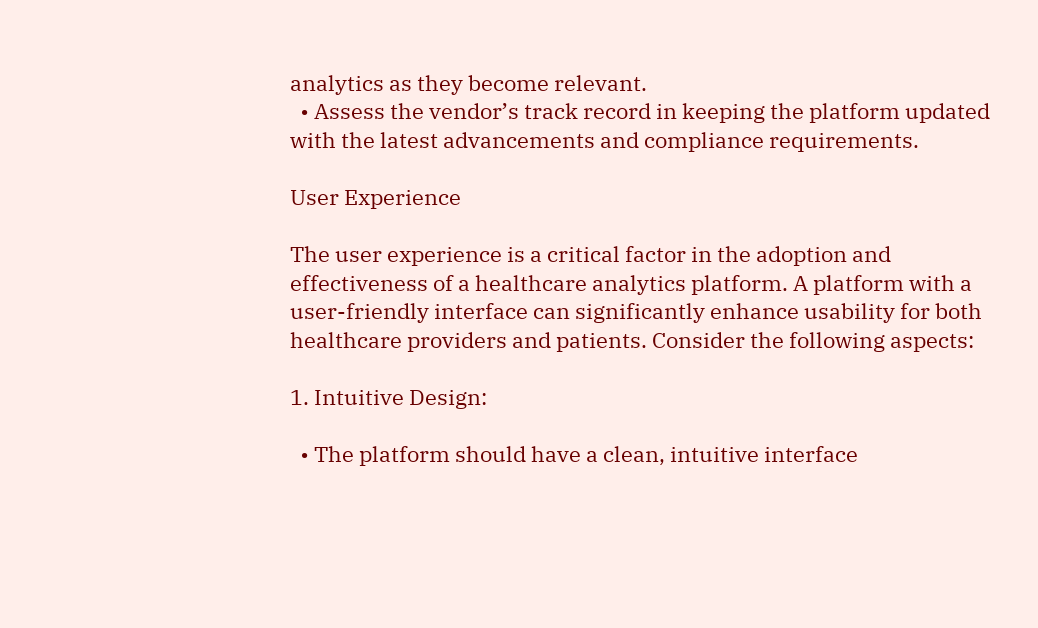analytics as they become relevant.
  • Assess the vendor’s track record in keeping the platform updated with the latest advancements and compliance requirements.

User Experience

The user experience is a critical factor in the adoption and effectiveness of a healthcare analytics platform. A platform with a user-friendly interface can significantly enhance usability for both healthcare providers and patients. Consider the following aspects:

1. Intuitive Design:

  • The platform should have a clean, intuitive interface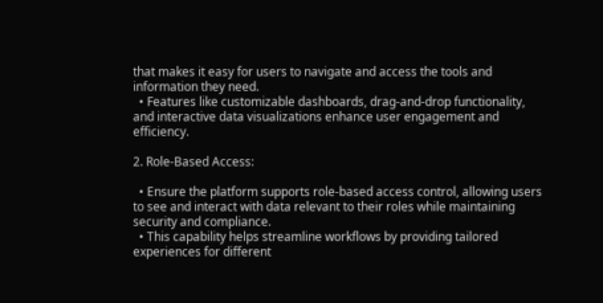that makes it easy for users to navigate and access the tools and information they need.
  • Features like customizable dashboards, drag-and-drop functionality, and interactive data visualizations enhance user engagement and efficiency.

2. Role-Based Access:

  • Ensure the platform supports role-based access control, allowing users to see and interact with data relevant to their roles while maintaining security and compliance.
  • This capability helps streamline workflows by providing tailored experiences for different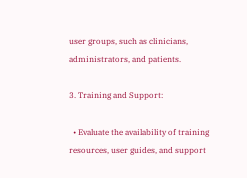user groups, such as clinicians, administrators, and patients.

3. Training and Support:

  • Evaluate the availability of training resources, user guides, and support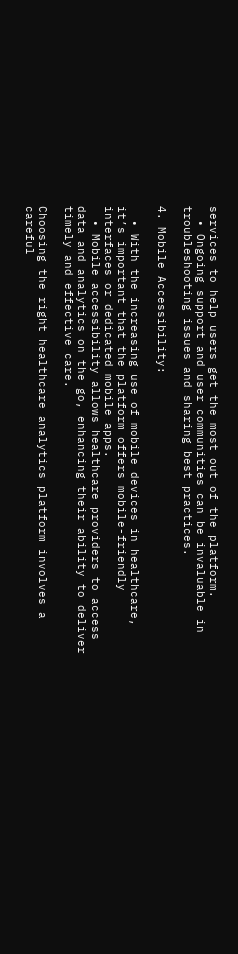services to help users get the most out of the platform.
  • Ongoing support and user communities can be invaluable in troubleshooting issues and sharing best practices.

4. Mobile Accessibility:

  • With the increasing use of mobile devices in healthcare, it’s important that the platform offers mobile-friendly interfaces or dedicated mobile apps.
  • Mobile accessibility allows healthcare providers to access data and analytics on the go, enhancing their ability to deliver timely and effective care.

Choosing the right healthcare analytics platform involves a careful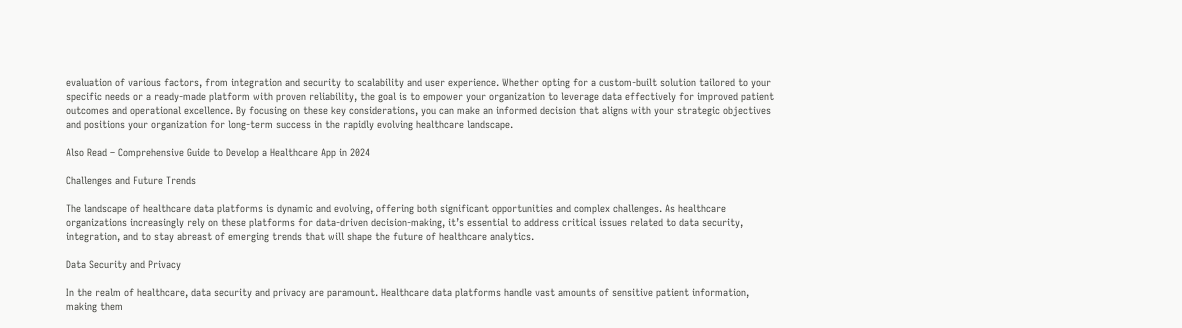evaluation of various factors, from integration and security to scalability and user experience. Whether opting for a custom-built solution tailored to your specific needs or a ready-made platform with proven reliability, the goal is to empower your organization to leverage data effectively for improved patient outcomes and operational excellence. By focusing on these key considerations, you can make an informed decision that aligns with your strategic objectives and positions your organization for long-term success in the rapidly evolving healthcare landscape.

Also Read – Comprehensive Guide to Develop a Healthcare App in 2024

Challenges and Future Trends

The landscape of healthcare data platforms is dynamic and evolving, offering both significant opportunities and complex challenges. As healthcare organizations increasingly rely on these platforms for data-driven decision-making, it’s essential to address critical issues related to data security, integration, and to stay abreast of emerging trends that will shape the future of healthcare analytics.

Data Security and Privacy

In the realm of healthcare, data security and privacy are paramount. Healthcare data platforms handle vast amounts of sensitive patient information, making them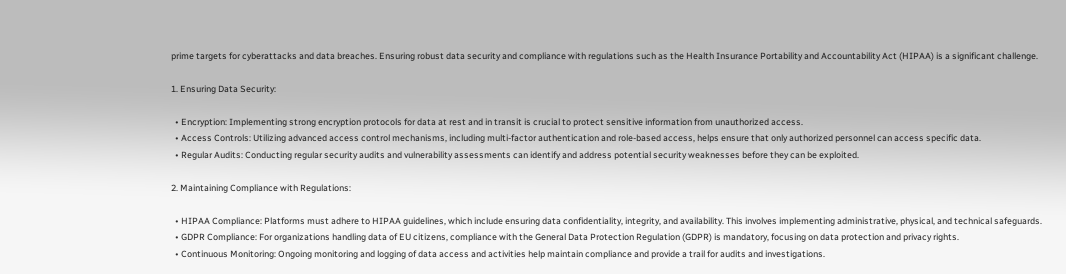prime targets for cyberattacks and data breaches. Ensuring robust data security and compliance with regulations such as the Health Insurance Portability and Accountability Act (HIPAA) is a significant challenge.

1. Ensuring Data Security:

  • Encryption: Implementing strong encryption protocols for data at rest and in transit is crucial to protect sensitive information from unauthorized access.
  • Access Controls: Utilizing advanced access control mechanisms, including multi-factor authentication and role-based access, helps ensure that only authorized personnel can access specific data.
  • Regular Audits: Conducting regular security audits and vulnerability assessments can identify and address potential security weaknesses before they can be exploited.

2. Maintaining Compliance with Regulations:

  • HIPAA Compliance: Platforms must adhere to HIPAA guidelines, which include ensuring data confidentiality, integrity, and availability. This involves implementing administrative, physical, and technical safeguards.
  • GDPR Compliance: For organizations handling data of EU citizens, compliance with the General Data Protection Regulation (GDPR) is mandatory, focusing on data protection and privacy rights.
  • Continuous Monitoring: Ongoing monitoring and logging of data access and activities help maintain compliance and provide a trail for audits and investigations.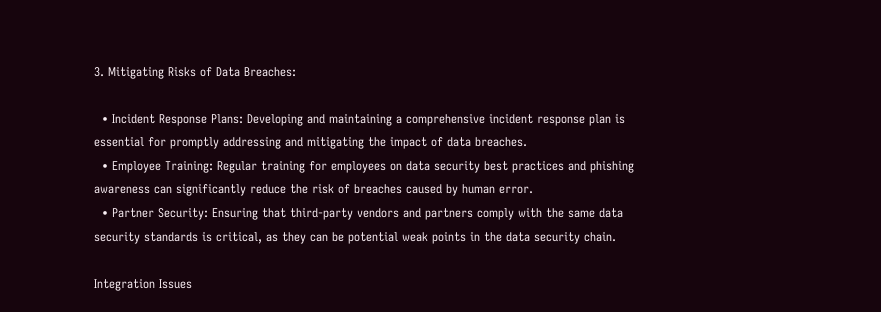3. Mitigating Risks of Data Breaches:

  • Incident Response Plans: Developing and maintaining a comprehensive incident response plan is essential for promptly addressing and mitigating the impact of data breaches.
  • Employee Training: Regular training for employees on data security best practices and phishing awareness can significantly reduce the risk of breaches caused by human error.
  • Partner Security: Ensuring that third-party vendors and partners comply with the same data security standards is critical, as they can be potential weak points in the data security chain.

Integration Issues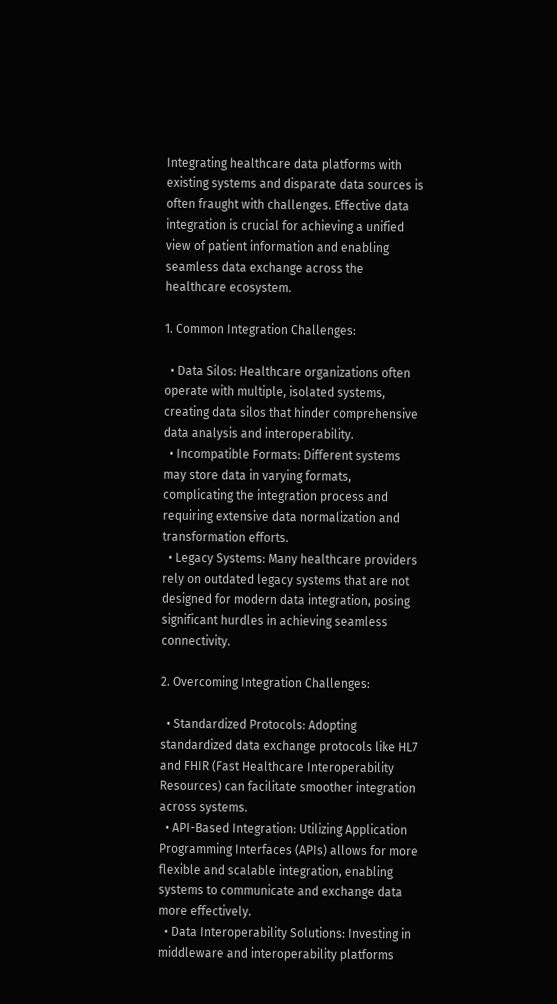Integrating healthcare data platforms with existing systems and disparate data sources is often fraught with challenges. Effective data integration is crucial for achieving a unified view of patient information and enabling seamless data exchange across the healthcare ecosystem.

1. Common Integration Challenges:

  • Data Silos: Healthcare organizations often operate with multiple, isolated systems, creating data silos that hinder comprehensive data analysis and interoperability.
  • Incompatible Formats: Different systems may store data in varying formats, complicating the integration process and requiring extensive data normalization and transformation efforts.
  • Legacy Systems: Many healthcare providers rely on outdated legacy systems that are not designed for modern data integration, posing significant hurdles in achieving seamless connectivity.

2. Overcoming Integration Challenges:

  • Standardized Protocols: Adopting standardized data exchange protocols like HL7 and FHIR (Fast Healthcare Interoperability Resources) can facilitate smoother integration across systems.
  • API-Based Integration: Utilizing Application Programming Interfaces (APIs) allows for more flexible and scalable integration, enabling systems to communicate and exchange data more effectively.
  • Data Interoperability Solutions: Investing in middleware and interoperability platforms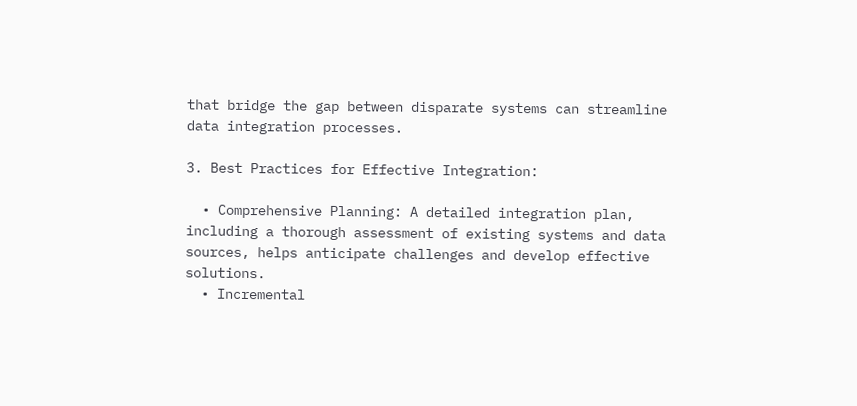that bridge the gap between disparate systems can streamline data integration processes.

3. Best Practices for Effective Integration:

  • Comprehensive Planning: A detailed integration plan, including a thorough assessment of existing systems and data sources, helps anticipate challenges and develop effective solutions.
  • Incremental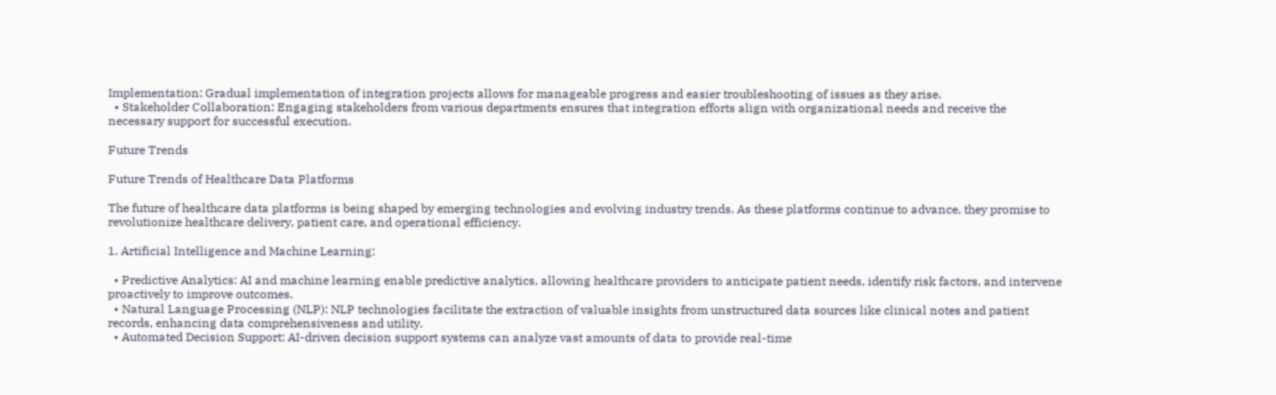Implementation: Gradual implementation of integration projects allows for manageable progress and easier troubleshooting of issues as they arise.
  • Stakeholder Collaboration: Engaging stakeholders from various departments ensures that integration efforts align with organizational needs and receive the necessary support for successful execution.

Future Trends

Future Trends of Healthcare Data Platforms

The future of healthcare data platforms is being shaped by emerging technologies and evolving industry trends. As these platforms continue to advance, they promise to revolutionize healthcare delivery, patient care, and operational efficiency.

1. Artificial Intelligence and Machine Learning:

  • Predictive Analytics: AI and machine learning enable predictive analytics, allowing healthcare providers to anticipate patient needs, identify risk factors, and intervene proactively to improve outcomes.
  • Natural Language Processing (NLP): NLP technologies facilitate the extraction of valuable insights from unstructured data sources like clinical notes and patient records, enhancing data comprehensiveness and utility.
  • Automated Decision Support: AI-driven decision support systems can analyze vast amounts of data to provide real-time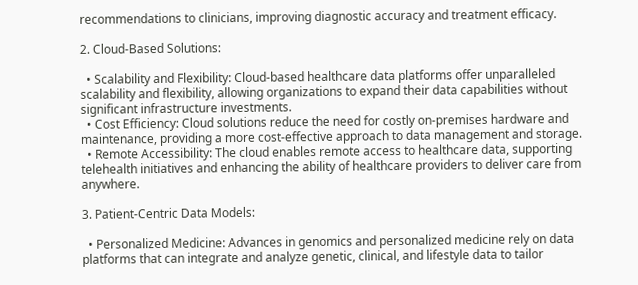recommendations to clinicians, improving diagnostic accuracy and treatment efficacy.

2. Cloud-Based Solutions:

  • Scalability and Flexibility: Cloud-based healthcare data platforms offer unparalleled scalability and flexibility, allowing organizations to expand their data capabilities without significant infrastructure investments.
  • Cost Efficiency: Cloud solutions reduce the need for costly on-premises hardware and maintenance, providing a more cost-effective approach to data management and storage.
  • Remote Accessibility: The cloud enables remote access to healthcare data, supporting telehealth initiatives and enhancing the ability of healthcare providers to deliver care from anywhere.

3. Patient-Centric Data Models:

  • Personalized Medicine: Advances in genomics and personalized medicine rely on data platforms that can integrate and analyze genetic, clinical, and lifestyle data to tailor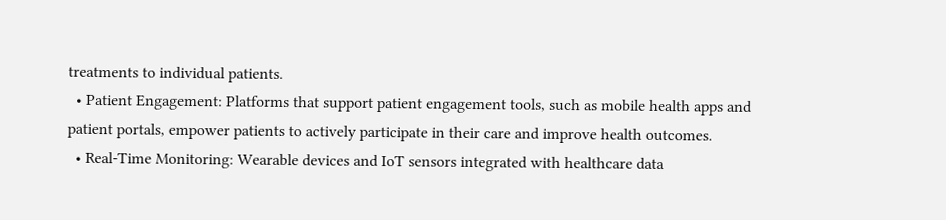treatments to individual patients.
  • Patient Engagement: Platforms that support patient engagement tools, such as mobile health apps and patient portals, empower patients to actively participate in their care and improve health outcomes.
  • Real-Time Monitoring: Wearable devices and IoT sensors integrated with healthcare data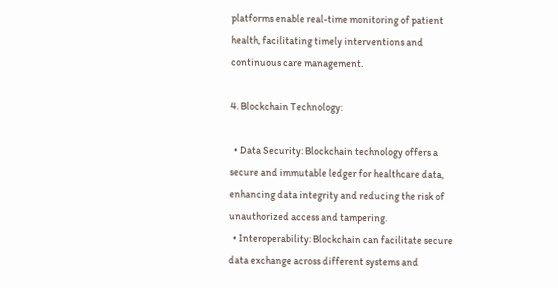platforms enable real-time monitoring of patient health, facilitating timely interventions and continuous care management.

4. Blockchain Technology:

  • Data Security: Blockchain technology offers a secure and immutable ledger for healthcare data, enhancing data integrity and reducing the risk of unauthorized access and tampering.
  • Interoperability: Blockchain can facilitate secure data exchange across different systems and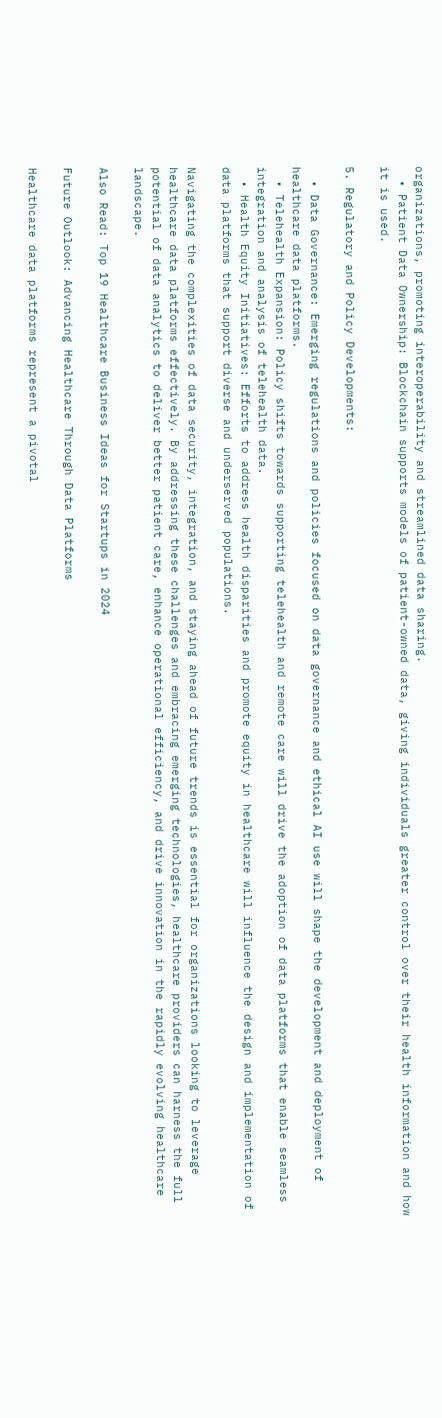organizations, promoting interoperability and streamlined data sharing.
  • Patient Data Ownership: Blockchain supports models of patient-owned data, giving individuals greater control over their health information and how it is used.

5. Regulatory and Policy Developments:

  • Data Governance: Emerging regulations and policies focused on data governance and ethical AI use will shape the development and deployment of healthcare data platforms.
  • Telehealth Expansion: Policy shifts towards supporting telehealth and remote care will drive the adoption of data platforms that enable seamless integration and analysis of telehealth data.
  • Health Equity Initiatives: Efforts to address health disparities and promote equity in healthcare will influence the design and implementation of data platforms that support diverse and underserved populations.

Navigating the complexities of data security, integration, and staying ahead of future trends is essential for organizations looking to leverage healthcare data platforms effectively. By addressing these challenges and embracing emerging technologies, healthcare providers can harness the full potential of data analytics to deliver better patient care, enhance operational efficiency, and drive innovation in the rapidly evolving healthcare landscape.

Also Read: Top 19 Healthcare Business Ideas for Startups in 2024

Future Outlook: Advancing Healthcare Through Data Platforms

Healthcare data platforms represent a pivotal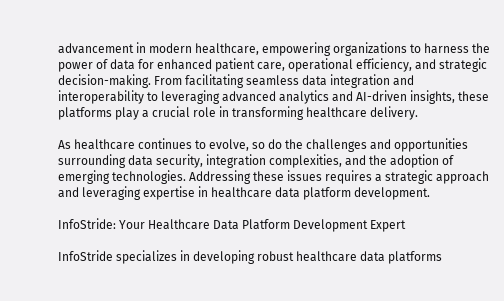advancement in modern healthcare, empowering organizations to harness the power of data for enhanced patient care, operational efficiency, and strategic decision-making. From facilitating seamless data integration and interoperability to leveraging advanced analytics and AI-driven insights, these platforms play a crucial role in transforming healthcare delivery.

As healthcare continues to evolve, so do the challenges and opportunities surrounding data security, integration complexities, and the adoption of emerging technologies. Addressing these issues requires a strategic approach and leveraging expertise in healthcare data platform development.

InfoStride: Your Healthcare Data Platform Development Expert

InfoStride specializes in developing robust healthcare data platforms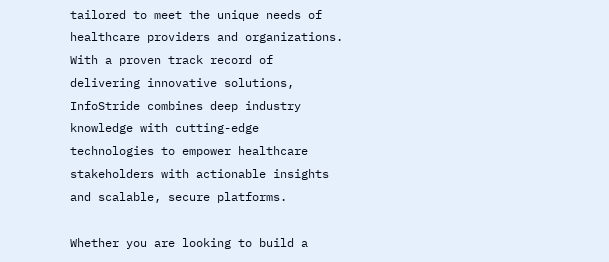tailored to meet the unique needs of healthcare providers and organizations. With a proven track record of delivering innovative solutions, InfoStride combines deep industry knowledge with cutting-edge technologies to empower healthcare stakeholders with actionable insights and scalable, secure platforms.

Whether you are looking to build a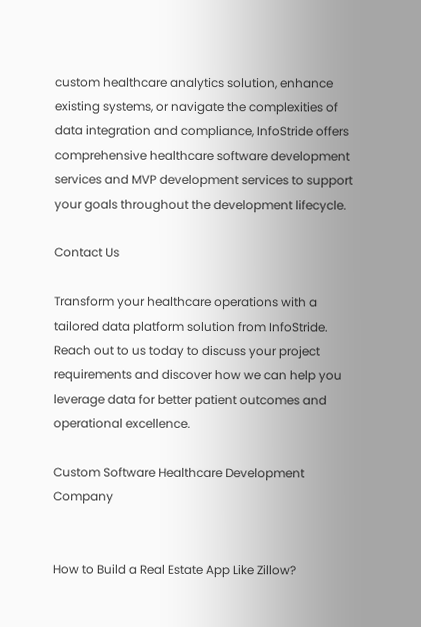custom healthcare analytics solution, enhance existing systems, or navigate the complexities of data integration and compliance, InfoStride offers comprehensive healthcare software development services and MVP development services to support your goals throughout the development lifecycle.

Contact Us

Transform your healthcare operations with a tailored data platform solution from InfoStride. Reach out to us today to discuss your project requirements and discover how we can help you leverage data for better patient outcomes and operational excellence.

Custom Software Healthcare Development Company


How to Build a Real Estate App Like Zillow?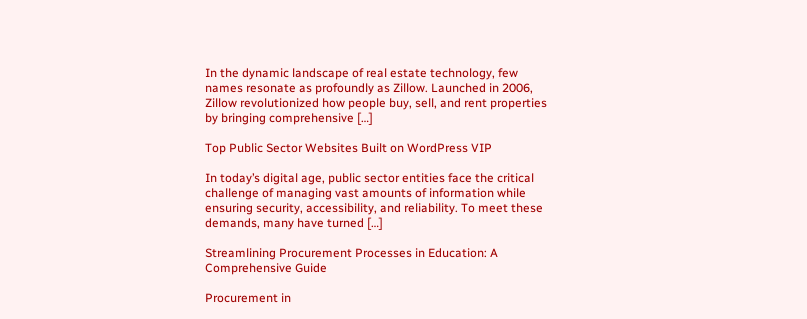In the dynamic landscape of real estate technology, few names resonate as profoundly as Zillow. Launched in 2006, Zillow revolutionized how people buy, sell, and rent properties by bringing comprehensive […]

Top Public Sector Websites Built on WordPress VIP

In today’s digital age, public sector entities face the critical challenge of managing vast amounts of information while ensuring security, accessibility, and reliability. To meet these demands, many have turned […]

Streamlining Procurement Processes in Education: A Comprehensive Guide

Procurement in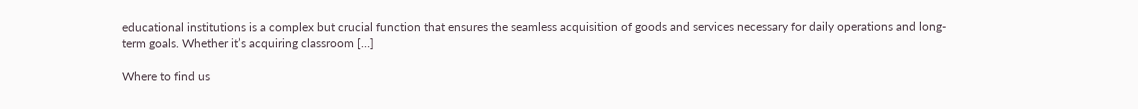educational institutions is a complex but crucial function that ensures the seamless acquisition of goods and services necessary for daily operations and long-term goals. Whether it’s acquiring classroom […]

Where to find us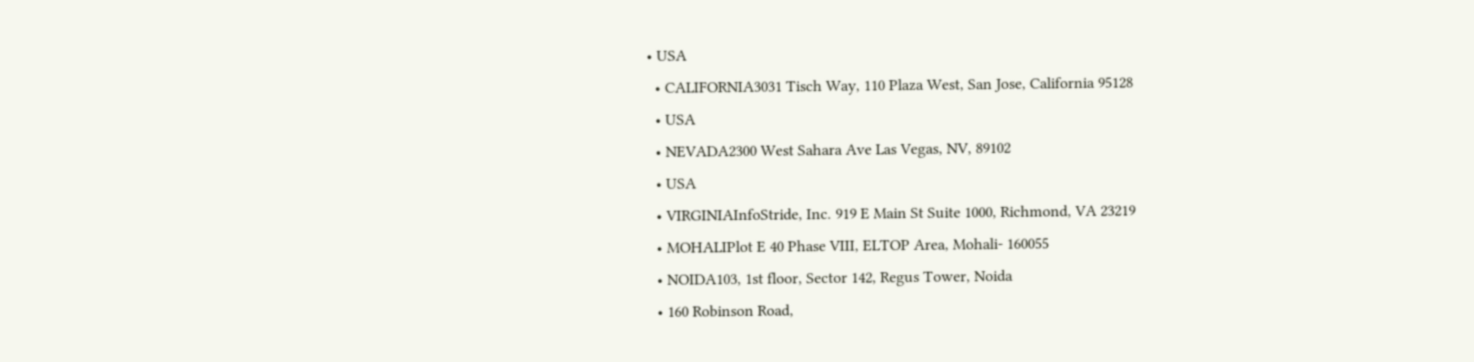• USA
  • CALIFORNIA3031 Tisch Way, 110 Plaza West, San Jose, California 95128
  • USA
  • NEVADA2300 West Sahara Ave Las Vegas, NV, 89102
  • USA
  • VIRGINIAInfoStride, Inc. 919 E Main St Suite 1000, Richmond, VA 23219
  • MOHALIPlot E 40 Phase VIII, ELTOP Area, Mohali- 160055
  • NOIDA103, 1st floor, Sector 142, Regus Tower, Noida
  • 160 Robinson Road,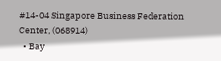#14-04 Singapore Business Federation Center, (068914)
  • Bay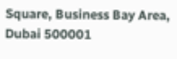Square, Business Bay Area, Dubai 500001